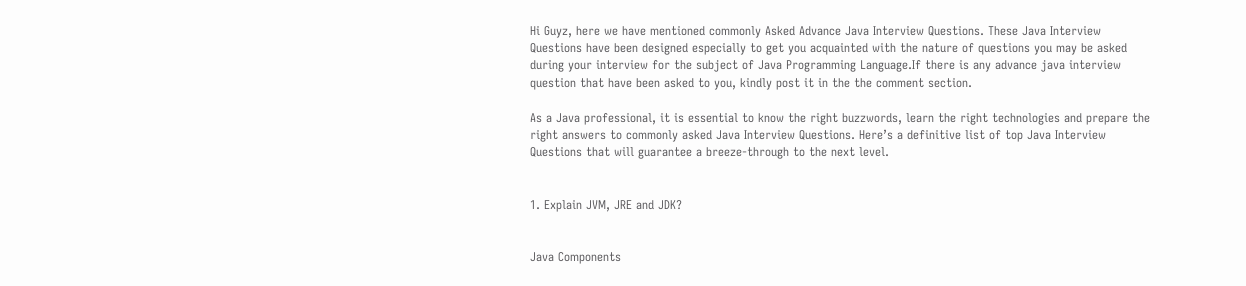Hi Guyz, here we have mentioned commonly Asked Advance Java Interview Questions. These Java Interview Questions have been designed especially to get you acquainted with the nature of questions you may be asked during your interview for the subject of Java Programming Language.If there is any advance java interview question that have been asked to you, kindly post it in the the comment section.

As a Java professional, it is essential to know the right buzzwords, learn the right technologies and prepare the right answers to commonly asked Java Interview Questions. Here’s a definitive list of top Java Interview Questions that will guarantee a breeze-through to the next level.


1. Explain JVM, JRE and JDK?


Java Components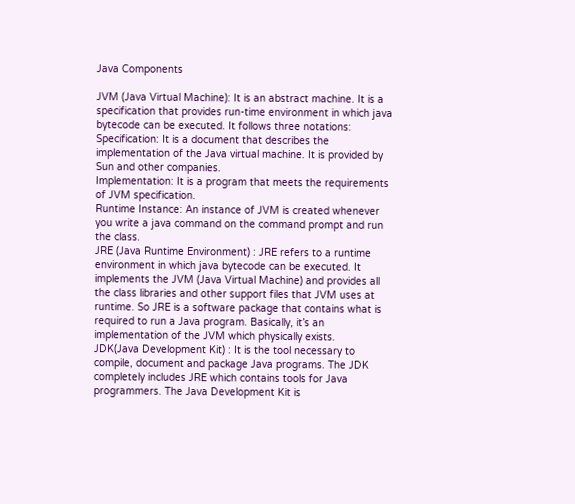Java Components

JVM (Java Virtual Machine): It is an abstract machine. It is a specification that provides run-time environment in which java bytecode can be executed. It follows three notations:
Specification: It is a document that describes the implementation of the Java virtual machine. It is provided by Sun and other companies.
Implementation: It is a program that meets the requirements of JVM specification.
Runtime Instance: An instance of JVM is created whenever you write a java command on the command prompt and run the class.
JRE (Java Runtime Environment) : JRE refers to a runtime environment in which java bytecode can be executed. It implements the JVM (Java Virtual Machine) and provides all the class libraries and other support files that JVM uses at runtime. So JRE is a software package that contains what is required to run a Java program. Basically, it’s an implementation of the JVM which physically exists.
JDK(Java Development Kit) : It is the tool necessary to compile, document and package Java programs. The JDK completely includes JRE which contains tools for Java programmers. The Java Development Kit is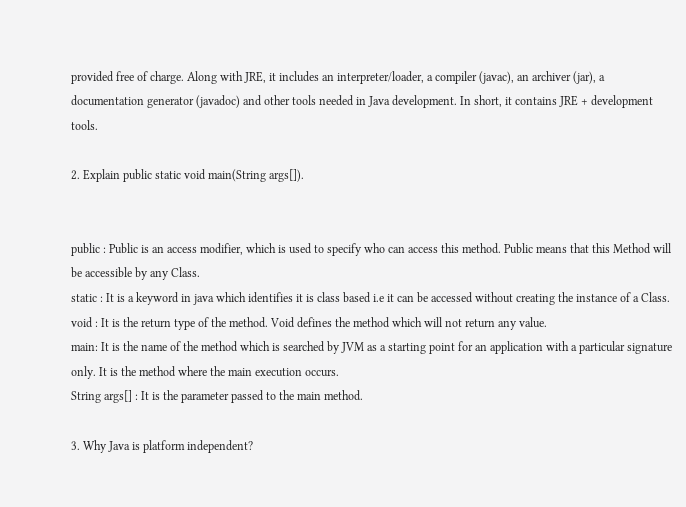provided free of charge. Along with JRE, it includes an interpreter/loader, a compiler (javac), an archiver (jar), a documentation generator (javadoc) and other tools needed in Java development. In short, it contains JRE + development tools.

2. Explain public static void main(String args[]).


public : Public is an access modifier, which is used to specify who can access this method. Public means that this Method will be accessible by any Class.
static : It is a keyword in java which identifies it is class based i.e it can be accessed without creating the instance of a Class.
void : It is the return type of the method. Void defines the method which will not return any value.
main: It is the name of the method which is searched by JVM as a starting point for an application with a particular signature only. It is the method where the main execution occurs.
String args[] : It is the parameter passed to the main method.

3. Why Java is platform independent?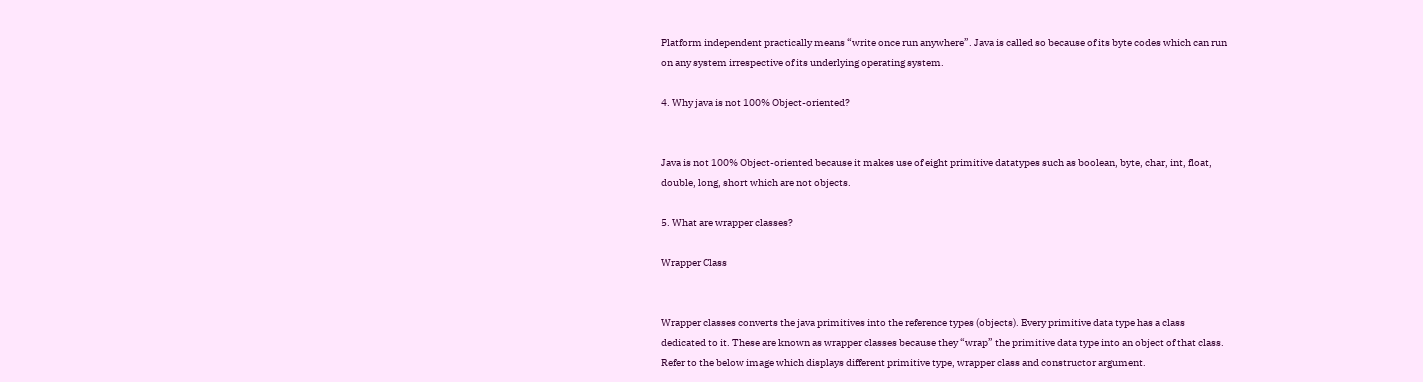Platform independent practically means “write once run anywhere”. Java is called so because of its byte codes which can run on any system irrespective of its underlying operating system.

4. Why java is not 100% Object-oriented?


Java is not 100% Object-oriented because it makes use of eight primitive datatypes such as boolean, byte, char, int, float, double, long, short which are not objects.

5. What are wrapper classes?

Wrapper Class


Wrapper classes converts the java primitives into the reference types (objects). Every primitive data type has a class dedicated to it. These are known as wrapper classes because they “wrap” the primitive data type into an object of that class. Refer to the below image which displays different primitive type, wrapper class and constructor argument.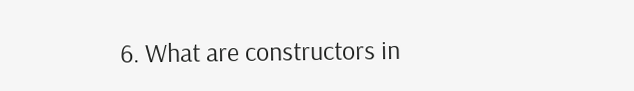6. What are constructors in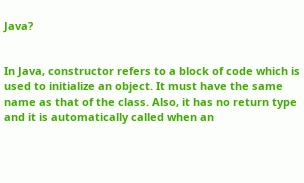Java?


In Java, constructor refers to a block of code which is used to initialize an object. It must have the same name as that of the class. Also, it has no return type and it is automatically called when an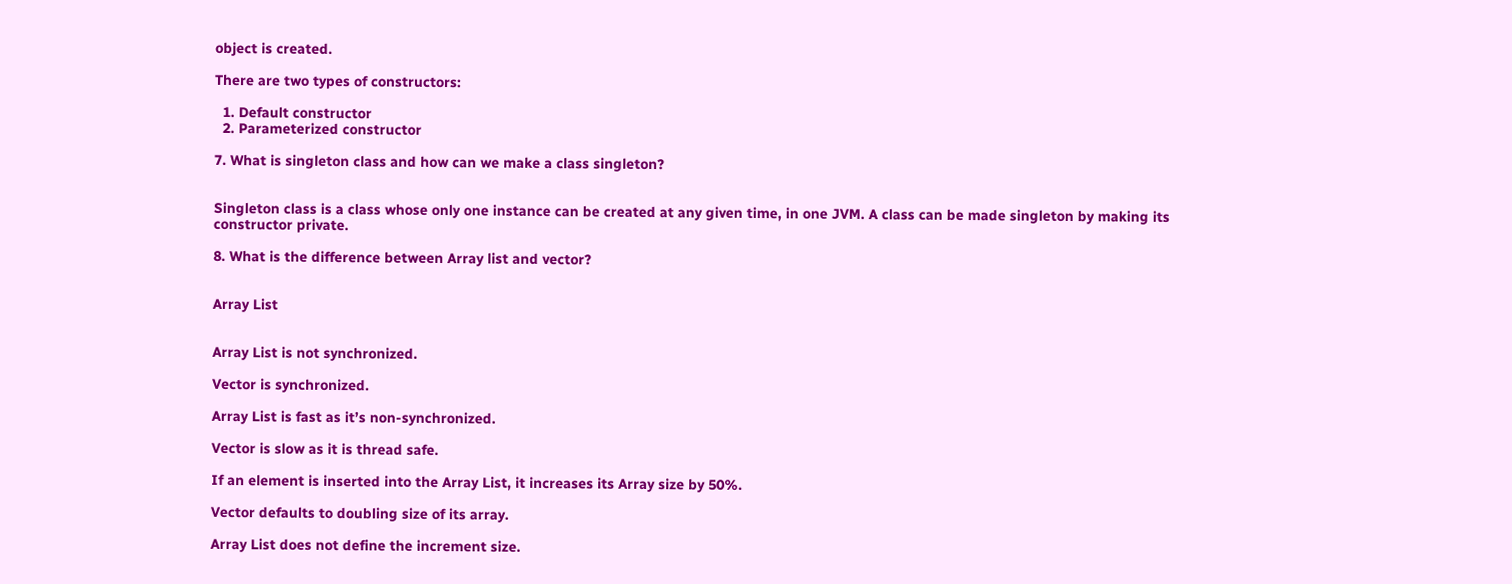object is created.

There are two types of constructors:

  1. Default constructor
  2. Parameterized constructor

7. What is singleton class and how can we make a class singleton?


Singleton class is a class whose only one instance can be created at any given time, in one JVM. A class can be made singleton by making its constructor private.

8. What is the difference between Array list and vector?


Array List


Array List is not synchronized.

Vector is synchronized.

Array List is fast as it’s non-synchronized.

Vector is slow as it is thread safe.

If an element is inserted into the Array List, it increases its Array size by 50%.

Vector defaults to doubling size of its array.

Array List does not define the increment size.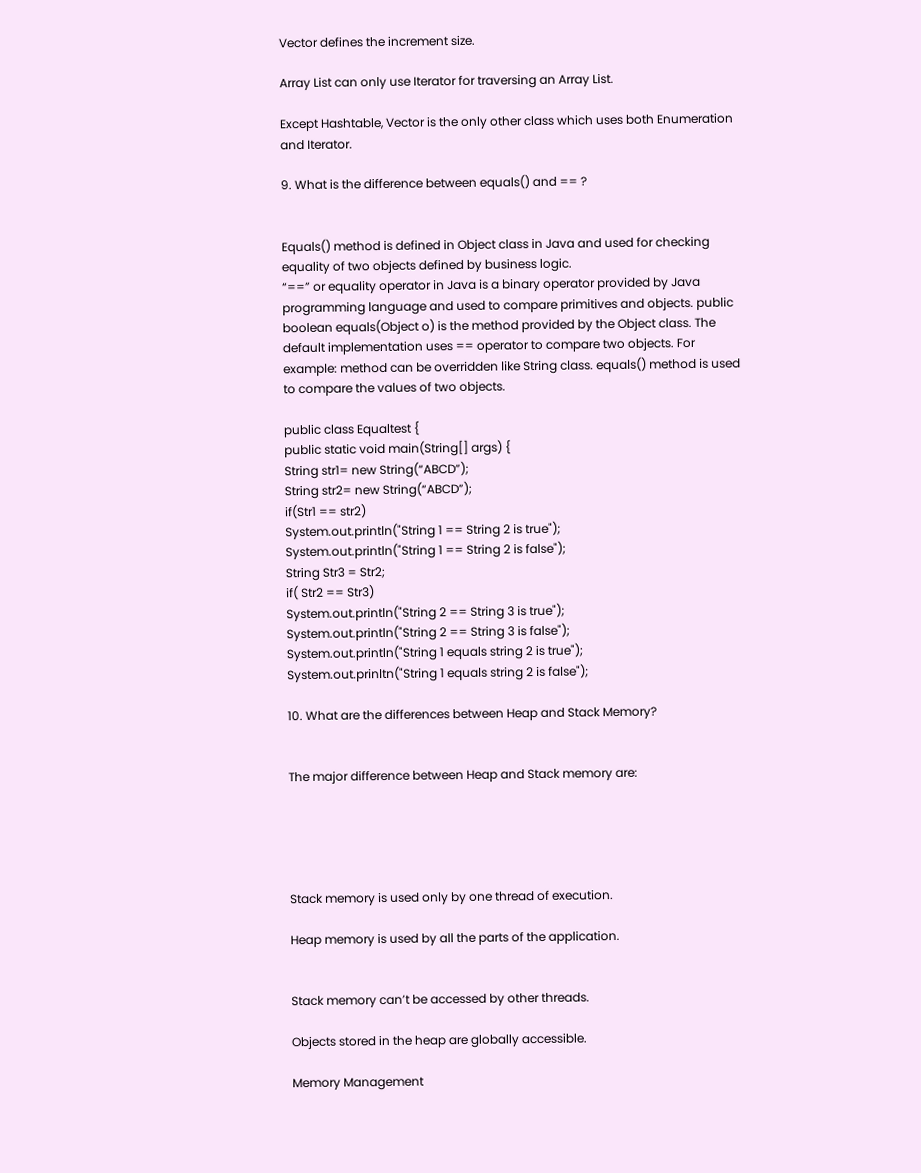Vector defines the increment size.

Array List can only use Iterator for traversing an Array List.

Except Hashtable, Vector is the only other class which uses both Enumeration and Iterator.

9. What is the difference between equals() and == ?


Equals() method is defined in Object class in Java and used for checking equality of two objects defined by business logic.
“==” or equality operator in Java is a binary operator provided by Java programming language and used to compare primitives and objects. public boolean equals(Object o) is the method provided by the Object class. The default implementation uses == operator to compare two objects. For example: method can be overridden like String class. equals() method is used to compare the values of two objects.

public class Equaltest {
public static void main(String[] args) {
String str1= new String(“ABCD”);
String str2= new String(“ABCD”);
if(Str1 == str2)
System.out.println("String 1 == String 2 is true");
System.out.println("String 1 == String 2 is false");
String Str3 = Str2;
if( Str2 == Str3)
System.out.println("String 2 == String 3 is true");
System.out.println("String 2 == String 3 is false");
System.out.println("String 1 equals string 2 is true");
System.out.prinltn("String 1 equals string 2 is false");

10. What are the differences between Heap and Stack Memory?


The major difference between Heap and Stack memory are:





Stack memory is used only by one thread of execution.

Heap memory is used by all the parts of the application.


Stack memory can’t be accessed by other threads.

Objects stored in the heap are globally accessible.

Memory Management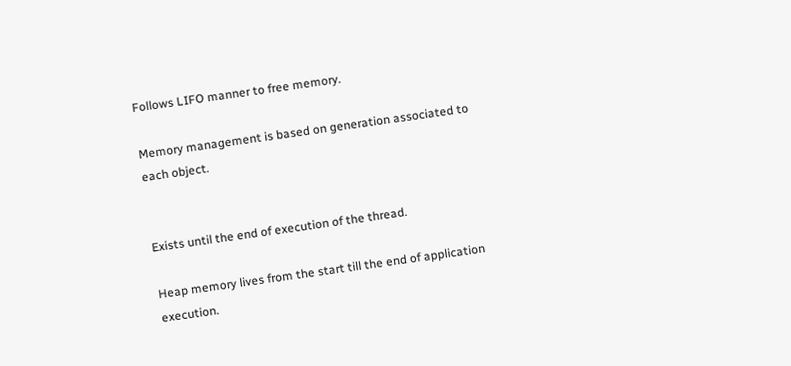Follows LIFO manner to free memory.

Memory management is based on generation associated to each object.


Exists until the end of execution of the thread.

Heap memory lives from the start till the end of application execution.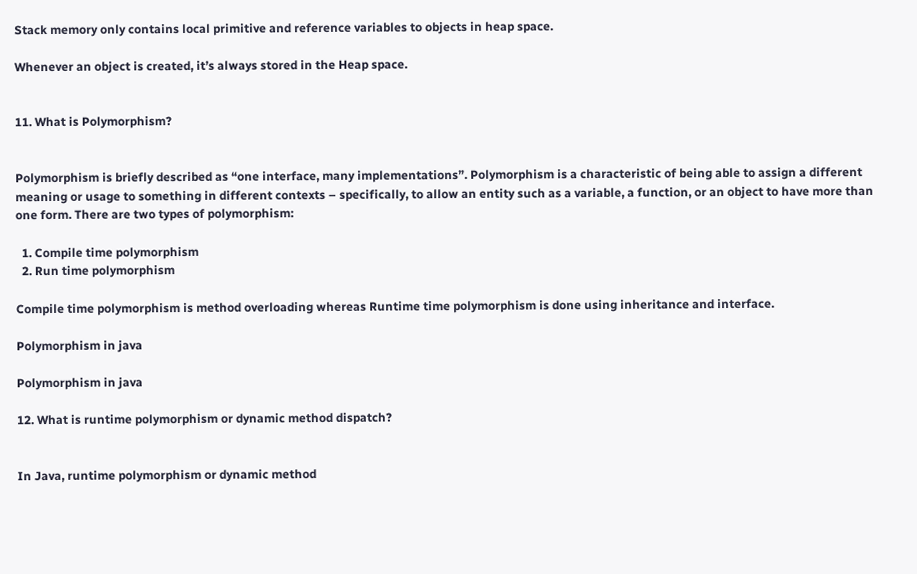Stack memory only contains local primitive and reference variables to objects in heap space.

Whenever an object is created, it’s always stored in the Heap space.


11. What is Polymorphism?


Polymorphism is briefly described as “one interface, many implementations”. Polymorphism is a characteristic of being able to assign a different meaning or usage to something in different contexts – specifically, to allow an entity such as a variable, a function, or an object to have more than one form. There are two types of polymorphism:

  1. Compile time polymorphism
  2. Run time polymorphism

Compile time polymorphism is method overloading whereas Runtime time polymorphism is done using inheritance and interface.

Polymorphism in java

Polymorphism in java

12. What is runtime polymorphism or dynamic method dispatch?


In Java, runtime polymorphism or dynamic method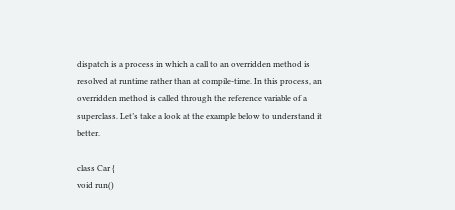dispatch is a process in which a call to an overridden method is resolved at runtime rather than at compile-time. In this process, an overridden method is called through the reference variable of a superclass. Let’s take a look at the example below to understand it better.

class Car {
void run()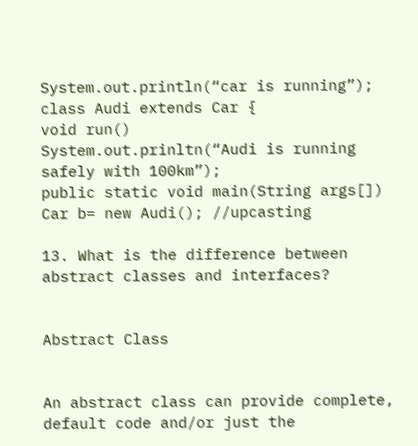System.out.println(“car is running”);
class Audi extends Car {
void run()
System.out.prinltn(“Audi is running safely with 100km”);
public static void main(String args[])
Car b= new Audi(); //upcasting

13. What is the difference between abstract classes and interfaces?


Abstract Class


An abstract class can provide complete, default code and/or just the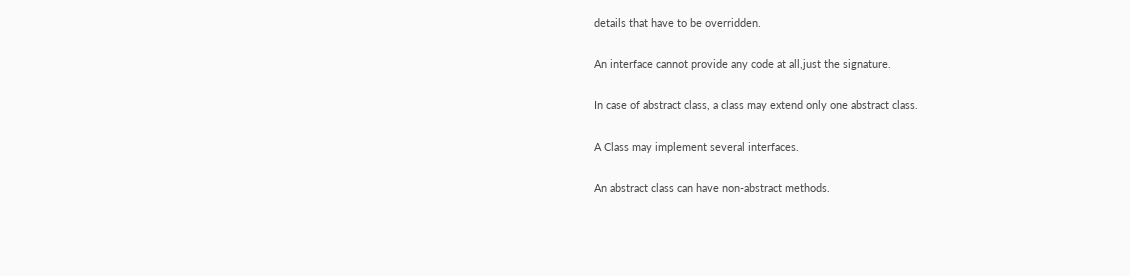details that have to be overridden.

An interface cannot provide any code at all,just the signature.

In case of abstract class, a class may extend only one abstract class.

A Class may implement several interfaces.

An abstract class can have non-abstract methods.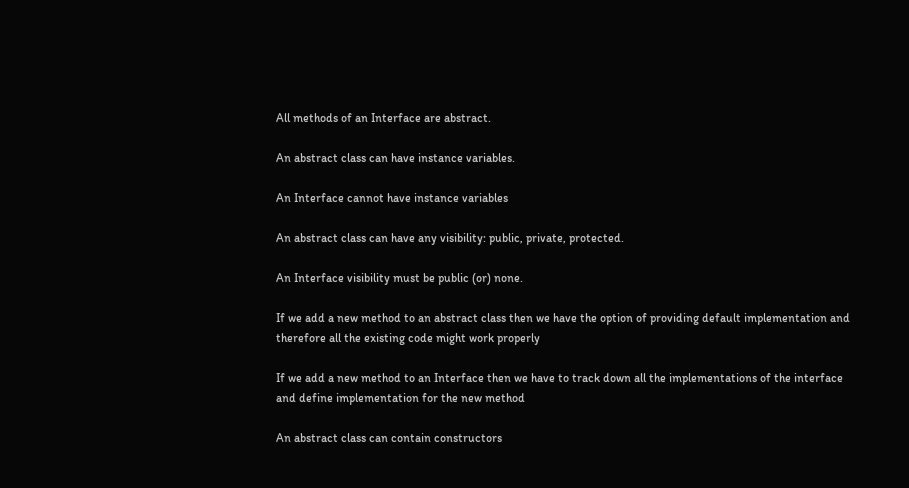All methods of an Interface are abstract.

An abstract class can have instance variables.

An Interface cannot have instance variables

An abstract class can have any visibility: public, private, protected.

An Interface visibility must be public (or) none.

If we add a new method to an abstract class then we have the option of providing default implementation and therefore all the existing code might work properly

If we add a new method to an Interface then we have to track down all the implementations of the interface and define implementation for the new method

An abstract class can contain constructors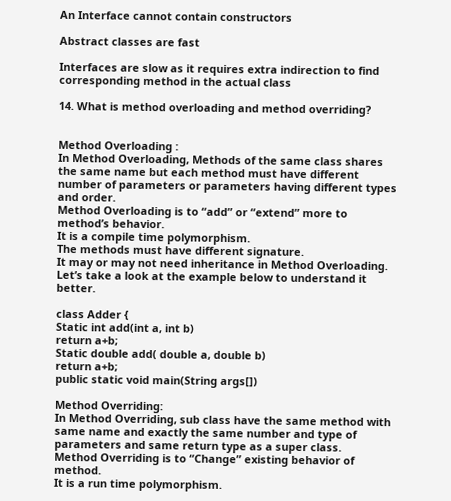An Interface cannot contain constructors

Abstract classes are fast

Interfaces are slow as it requires extra indirection to find corresponding method in the actual class

14. What is method overloading and method overriding?


Method Overloading :
In Method Overloading, Methods of the same class shares the same name but each method must have different number of parameters or parameters having different types and order.
Method Overloading is to “add” or “extend” more to method’s behavior.
It is a compile time polymorphism.
The methods must have different signature.
It may or may not need inheritance in Method Overloading.
Let’s take a look at the example below to understand it better.

class Adder {
Static int add(int a, int b)
return a+b;
Static double add( double a, double b)
return a+b;
public static void main(String args[])

Method Overriding:
In Method Overriding, sub class have the same method with same name and exactly the same number and type of parameters and same return type as a super class.
Method Overriding is to “Change” existing behavior of method.
It is a run time polymorphism.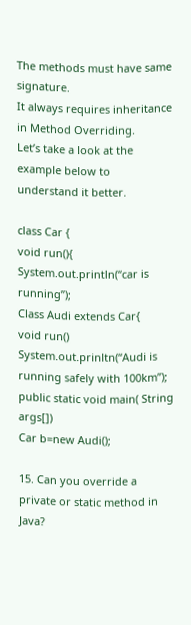The methods must have same signature.
It always requires inheritance in Method Overriding.
Let’s take a look at the example below to understand it better.

class Car {
void run(){
System.out.println(“car is running”);
Class Audi extends Car{
void run()
System.out.prinltn(“Audi is running safely with 100km”);
public static void main( String args[])
Car b=new Audi();

15. Can you override a private or static method in Java?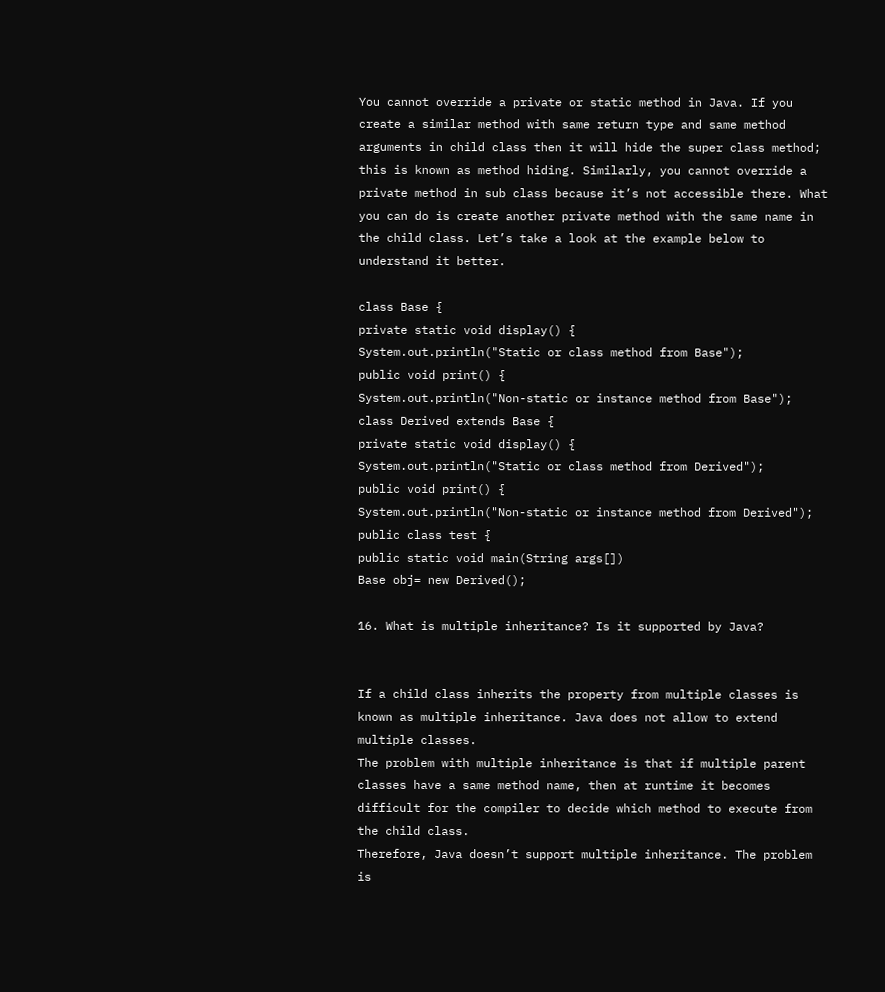You cannot override a private or static method in Java. If you create a similar method with same return type and same method arguments in child class then it will hide the super class method; this is known as method hiding. Similarly, you cannot override a private method in sub class because it’s not accessible there. What you can do is create another private method with the same name in the child class. Let’s take a look at the example below to understand it better.

class Base {
private static void display() {
System.out.println("Static or class method from Base");
public void print() {
System.out.println("Non-static or instance method from Base");
class Derived extends Base {
private static void display() {
System.out.println("Static or class method from Derived");
public void print() {
System.out.println("Non-static or instance method from Derived");
public class test {
public static void main(String args[])
Base obj= new Derived();

16. What is multiple inheritance? Is it supported by Java?


If a child class inherits the property from multiple classes is known as multiple inheritance. Java does not allow to extend multiple classes.
The problem with multiple inheritance is that if multiple parent classes have a same method name, then at runtime it becomes difficult for the compiler to decide which method to execute from the child class.
Therefore, Java doesn’t support multiple inheritance. The problem is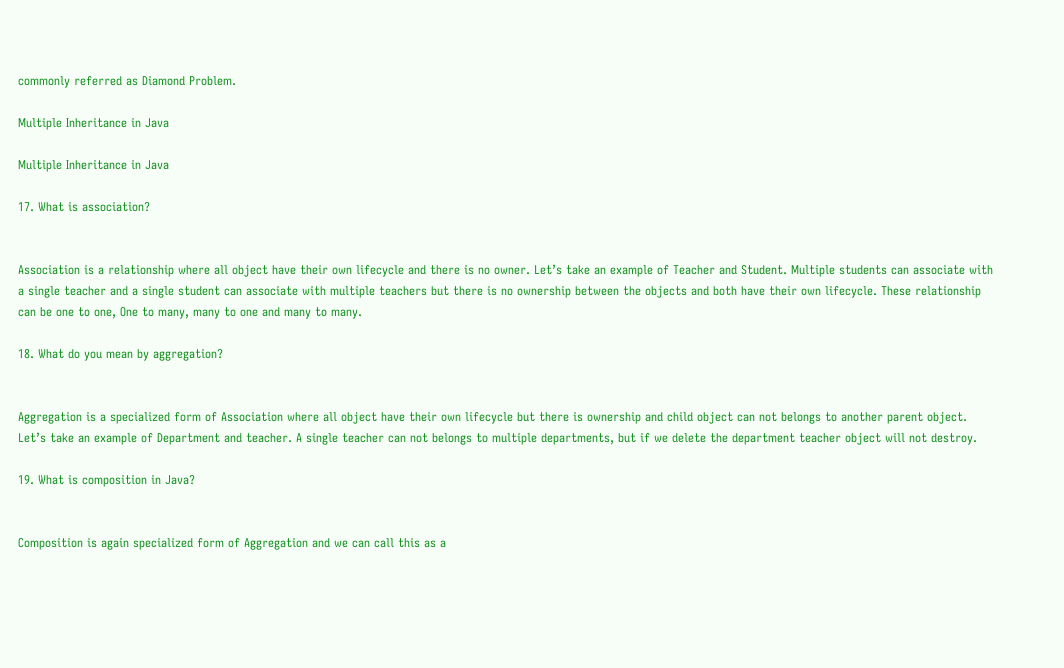commonly referred as Diamond Problem.

Multiple Inheritance in Java

Multiple Inheritance in Java

17. What is association?


Association is a relationship where all object have their own lifecycle and there is no owner. Let’s take an example of Teacher and Student. Multiple students can associate with a single teacher and a single student can associate with multiple teachers but there is no ownership between the objects and both have their own lifecycle. These relationship can be one to one, One to many, many to one and many to many.

18. What do you mean by aggregation?


Aggregation is a specialized form of Association where all object have their own lifecycle but there is ownership and child object can not belongs to another parent object. Let’s take an example of Department and teacher. A single teacher can not belongs to multiple departments, but if we delete the department teacher object will not destroy.

19. What is composition in Java?


Composition is again specialized form of Aggregation and we can call this as a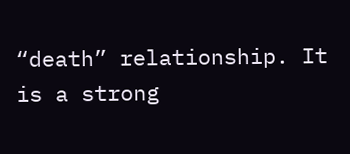“death” relationship. It is a strong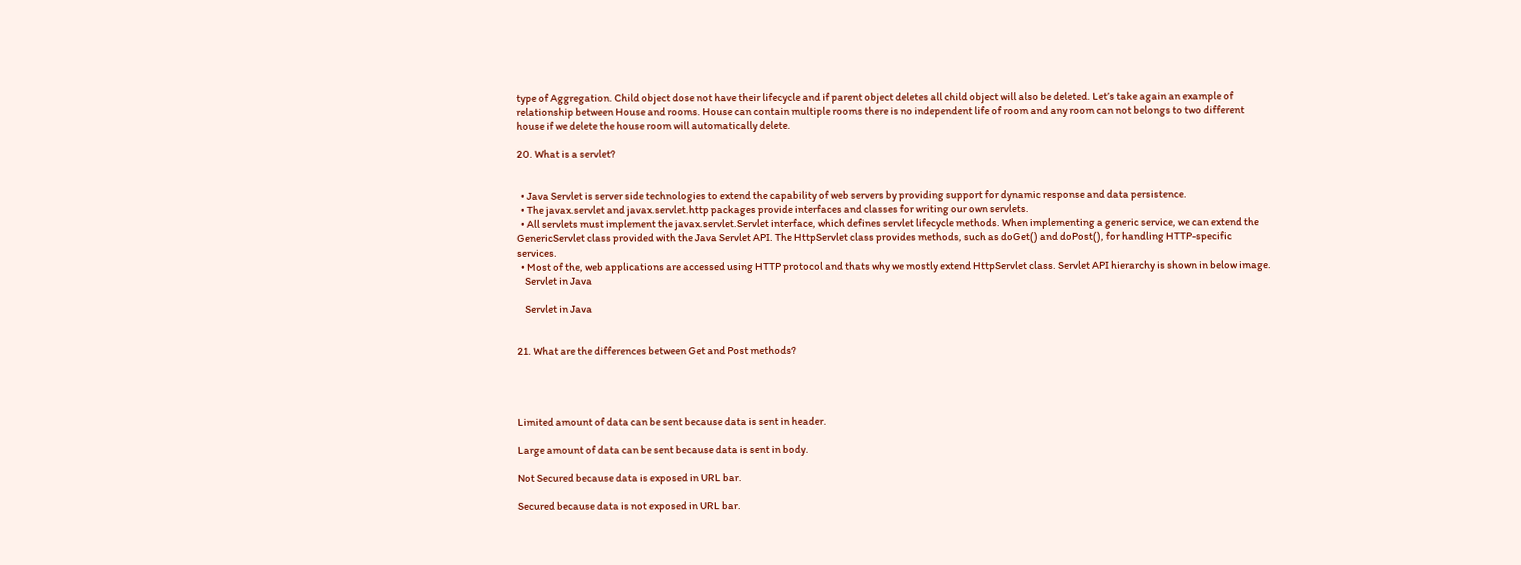type of Aggregation. Child object dose not have their lifecycle and if parent object deletes all child object will also be deleted. Let’s take again an example of relationship between House and rooms. House can contain multiple rooms there is no independent life of room and any room can not belongs to two different house if we delete the house room will automatically delete.

20. What is a servlet?


  • Java Servlet is server side technologies to extend the capability of web servers by providing support for dynamic response and data persistence.
  • The javax.servlet and javax.servlet.http packages provide interfaces and classes for writing our own servlets.
  • All servlets must implement the javax.servlet.Servlet interface, which defines servlet lifecycle methods. When implementing a generic service, we can extend the GenericServlet class provided with the Java Servlet API. The HttpServlet class provides methods, such as doGet() and doPost(), for handling HTTP-specific services.
  • Most of the, web applications are accessed using HTTP protocol and thats why we mostly extend HttpServlet class. Servlet API hierarchy is shown in below image.
    Servlet in Java

    Servlet in Java


21. What are the differences between Get and Post methods?




Limited amount of data can be sent because data is sent in header.

Large amount of data can be sent because data is sent in body.

Not Secured because data is exposed in URL bar.

Secured because data is not exposed in URL bar.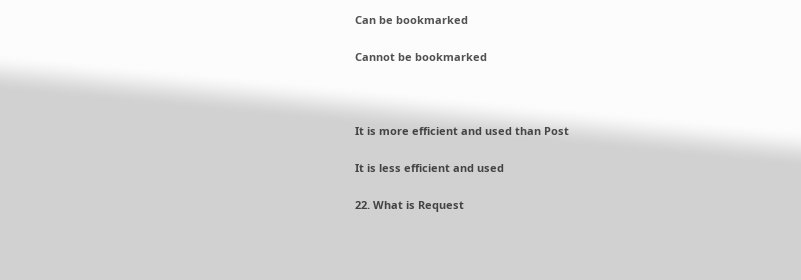Can be bookmarked

Cannot be bookmarked



It is more efficient and used than Post

It is less efficient and used

22. What is Request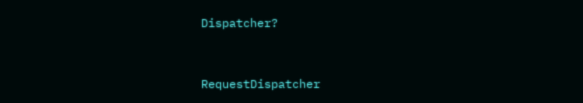Dispatcher?


RequestDispatcher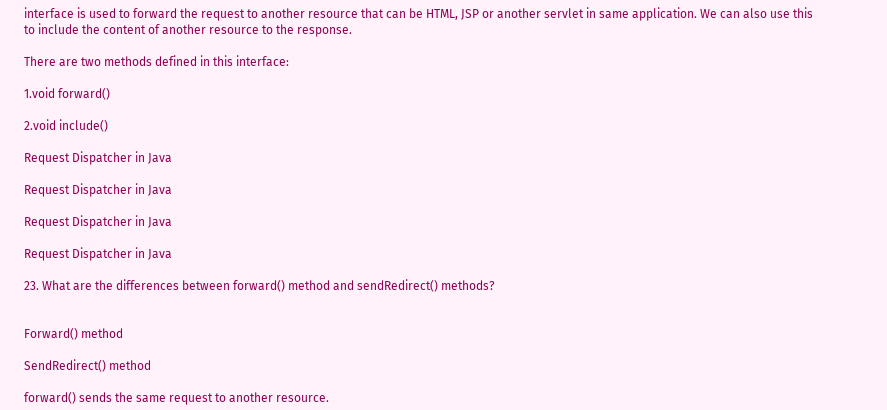interface is used to forward the request to another resource that can be HTML, JSP or another servlet in same application. We can also use this to include the content of another resource to the response.

There are two methods defined in this interface:

1.void forward()

2.void include()

Request Dispatcher in Java

Request Dispatcher in Java

Request Dispatcher in Java

Request Dispatcher in Java

23. What are the differences between forward() method and sendRedirect() methods?


Forward() method

SendRedirect() method

forward() sends the same request to another resource.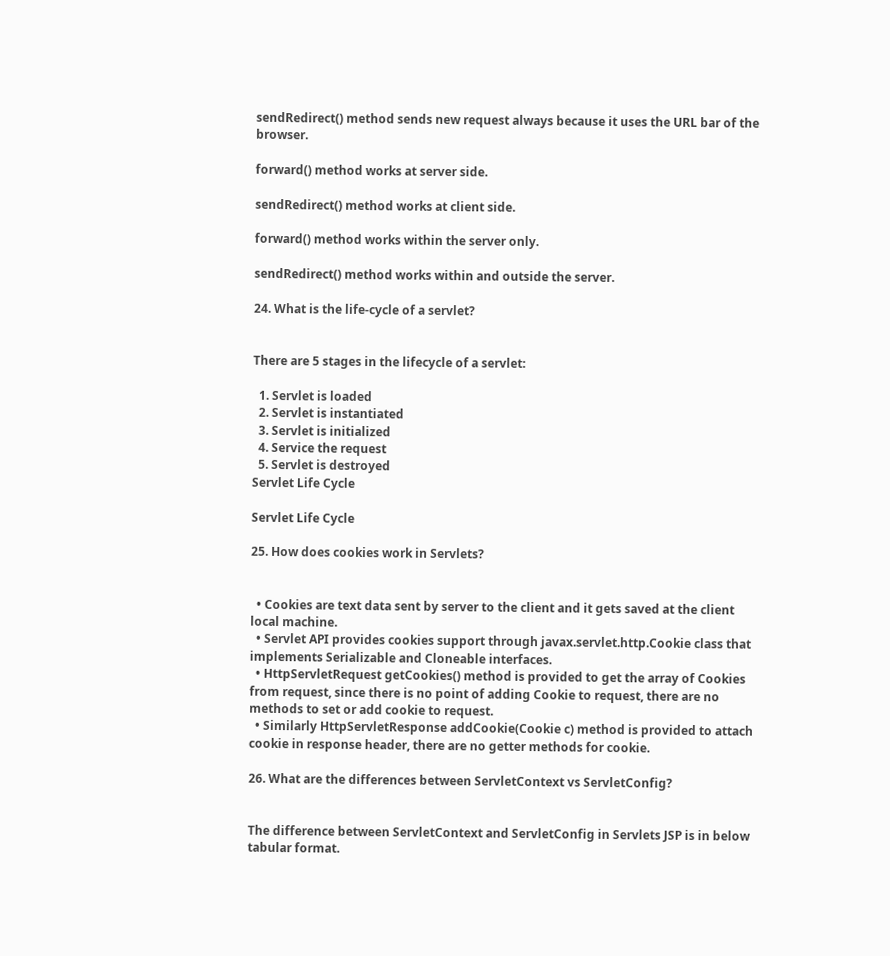sendRedirect() method sends new request always because it uses the URL bar of the browser.

forward() method works at server side.

sendRedirect() method works at client side.

forward() method works within the server only.

sendRedirect() method works within and outside the server.

24. What is the life-cycle of a servlet?


There are 5 stages in the lifecycle of a servlet:

  1. Servlet is loaded
  2. Servlet is instantiated
  3. Servlet is initialized
  4. Service the request
  5. Servlet is destroyed
Servlet Life Cycle

Servlet Life Cycle

25. How does cookies work in Servlets?


  • Cookies are text data sent by server to the client and it gets saved at the client local machine.
  • Servlet API provides cookies support through javax.servlet.http.Cookie class that implements Serializable and Cloneable interfaces.
  • HttpServletRequest getCookies() method is provided to get the array of Cookies from request, since there is no point of adding Cookie to request, there are no methods to set or add cookie to request.
  • Similarly HttpServletResponse addCookie(Cookie c) method is provided to attach cookie in response header, there are no getter methods for cookie.

26. What are the differences between ServletContext vs ServletConfig?


The difference between ServletContext and ServletConfig in Servlets JSP is in below tabular format.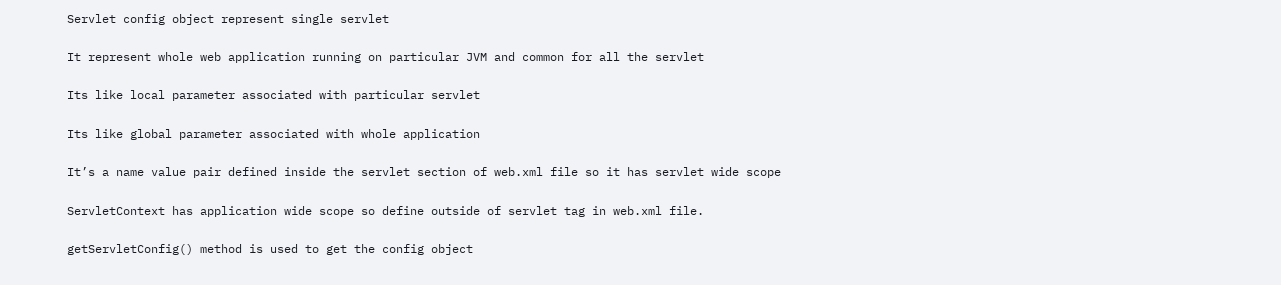Servlet config object represent single servlet

It represent whole web application running on particular JVM and common for all the servlet

Its like local parameter associated with particular servlet

Its like global parameter associated with whole application

It’s a name value pair defined inside the servlet section of web.xml file so it has servlet wide scope

ServletContext has application wide scope so define outside of servlet tag in web.xml file.

getServletConfig() method is used to get the config object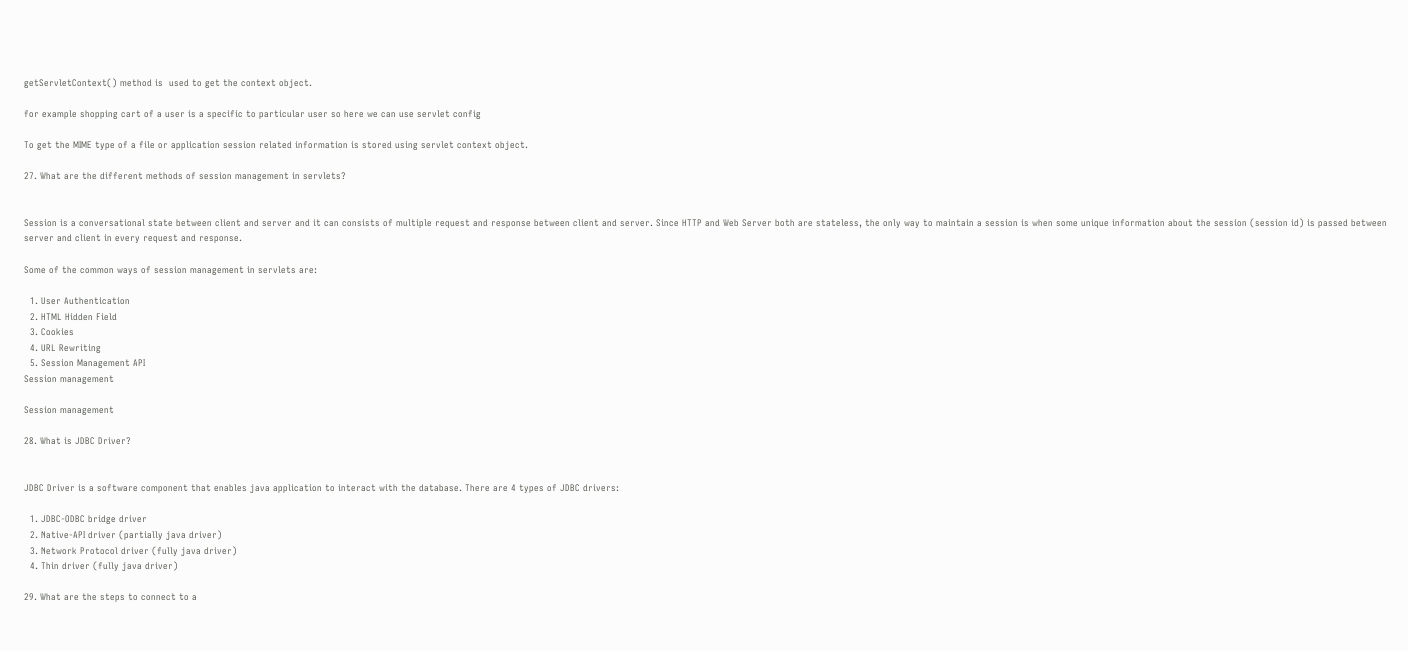getServletContext() method is  used to get the context object.

for example shopping cart of a user is a specific to particular user so here we can use servlet config

To get the MIME type of a file or application session related information is stored using servlet context object.

27. What are the different methods of session management in servlets?


Session is a conversational state between client and server and it can consists of multiple request and response between client and server. Since HTTP and Web Server both are stateless, the only way to maintain a session is when some unique information about the session (session id) is passed between server and client in every request and response.

Some of the common ways of session management in servlets are:

  1. User Authentication
  2. HTML Hidden Field
  3. Cookies
  4. URL Rewriting
  5. Session Management API
Session management

Session management

28. What is JDBC Driver?


JDBC Driver is a software component that enables java application to interact with the database. There are 4 types of JDBC drivers:

  1. JDBC-ODBC bridge driver
  2. Native-API driver (partially java driver)
  3. Network Protocol driver (fully java driver)
  4. Thin driver (fully java driver)

29. What are the steps to connect to a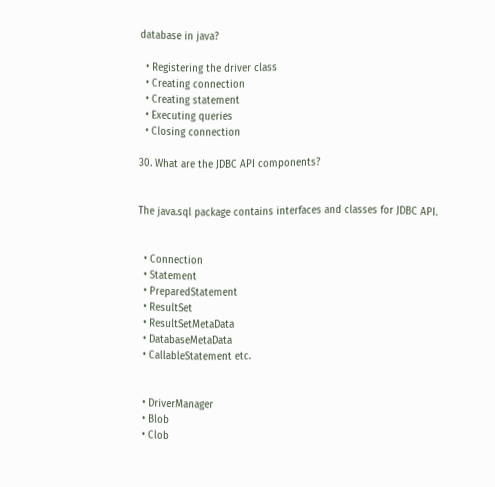database in java?

  • Registering the driver class
  • Creating connection
  • Creating statement
  • Executing queries
  • Closing connection

30. What are the JDBC API components?


The java.sql package contains interfaces and classes for JDBC API.


  • Connection
  • Statement
  • PreparedStatement
  • ResultSet
  • ResultSetMetaData
  • DatabaseMetaData
  • CallableStatement etc.


  • DriverManager
  • Blob
  • Clob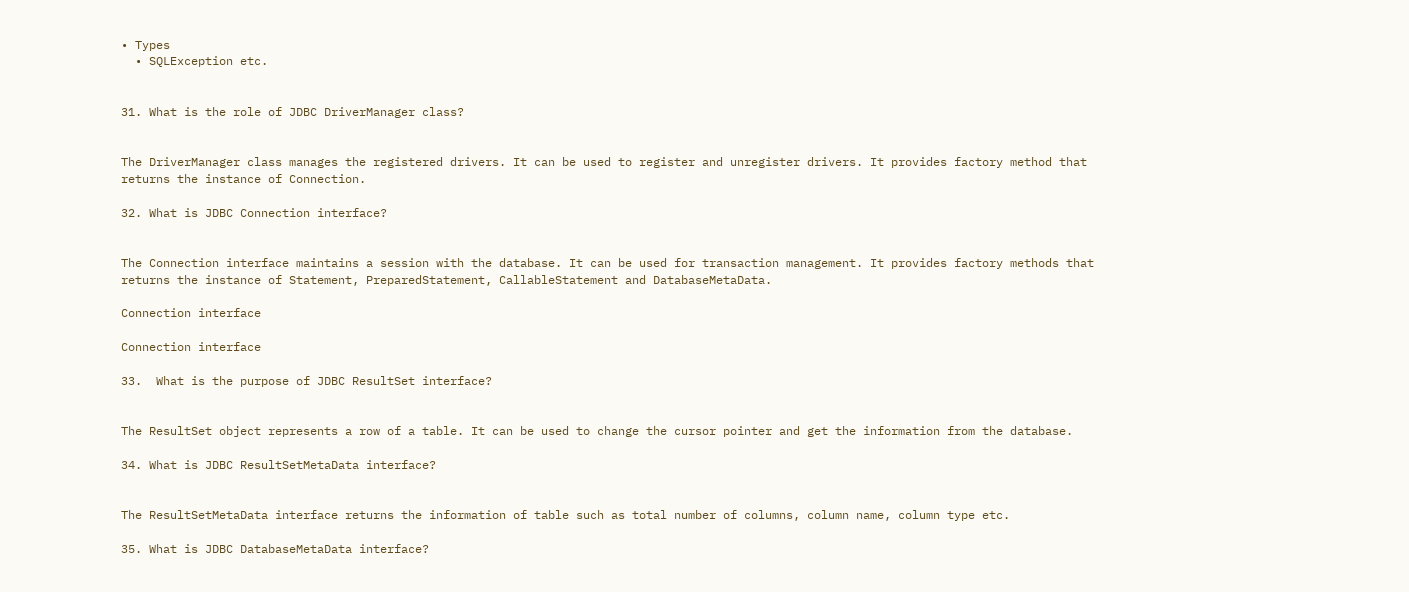• Types
  • SQLException etc.


31. What is the role of JDBC DriverManager class?


The DriverManager class manages the registered drivers. It can be used to register and unregister drivers. It provides factory method that returns the instance of Connection.

32. What is JDBC Connection interface?


The Connection interface maintains a session with the database. It can be used for transaction management. It provides factory methods that returns the instance of Statement, PreparedStatement, CallableStatement and DatabaseMetaData.

Connection interface

Connection interface

33.  What is the purpose of JDBC ResultSet interface?


The ResultSet object represents a row of a table. It can be used to change the cursor pointer and get the information from the database.

34. What is JDBC ResultSetMetaData interface?


The ResultSetMetaData interface returns the information of table such as total number of columns, column name, column type etc.

35. What is JDBC DatabaseMetaData interface?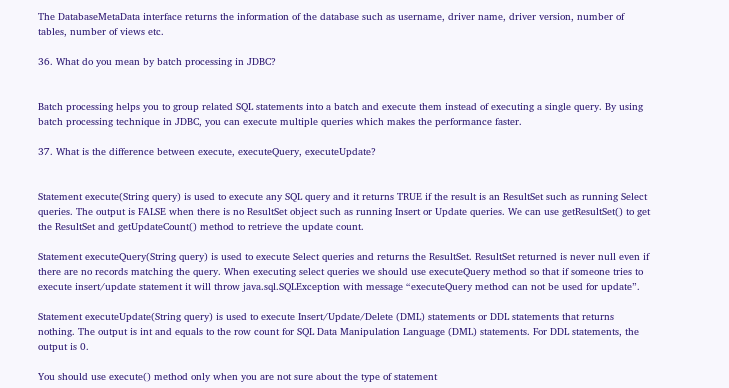The DatabaseMetaData interface returns the information of the database such as username, driver name, driver version, number of tables, number of views etc.

36. What do you mean by batch processing in JDBC?


Batch processing helps you to group related SQL statements into a batch and execute them instead of executing a single query. By using batch processing technique in JDBC, you can execute multiple queries which makes the performance faster.

37. What is the difference between execute, executeQuery, executeUpdate?


Statement execute(String query) is used to execute any SQL query and it returns TRUE if the result is an ResultSet such as running Select queries. The output is FALSE when there is no ResultSet object such as running Insert or Update queries. We can use getResultSet() to get the ResultSet and getUpdateCount() method to retrieve the update count.

Statement executeQuery(String query) is used to execute Select queries and returns the ResultSet. ResultSet returned is never null even if there are no records matching the query. When executing select queries we should use executeQuery method so that if someone tries to execute insert/update statement it will throw java.sql.SQLException with message “executeQuery method can not be used for update”.

Statement executeUpdate(String query) is used to execute Insert/Update/Delete (DML) statements or DDL statements that returns nothing. The output is int and equals to the row count for SQL Data Manipulation Language (DML) statements. For DDL statements, the output is 0.

You should use execute() method only when you are not sure about the type of statement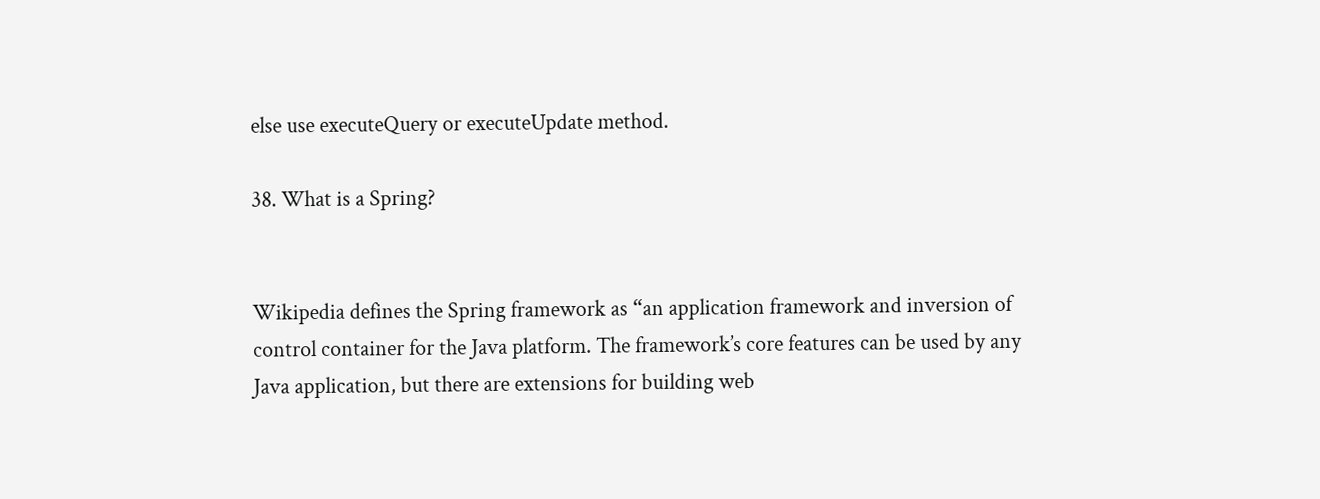else use executeQuery or executeUpdate method.

38. What is a Spring?


Wikipedia defines the Spring framework as “an application framework and inversion of control container for the Java platform. The framework’s core features can be used by any Java application, but there are extensions for building web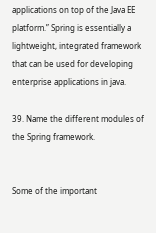applications on top of the Java EE platform.” Spring is essentially a lightweight, integrated framework that can be used for developing enterprise applications in java.

39. Name the different modules of the Spring framework.


Some of the important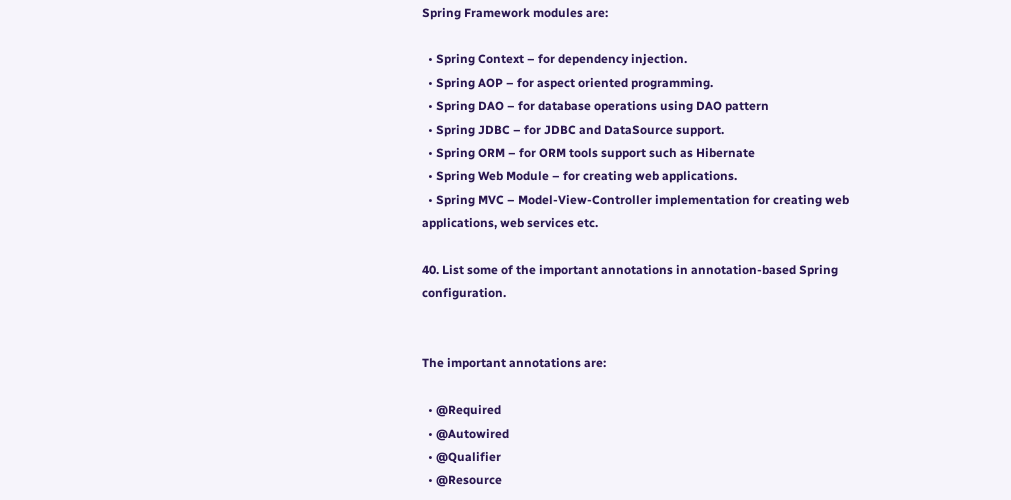Spring Framework modules are:

  • Spring Context – for dependency injection.
  • Spring AOP – for aspect oriented programming.
  • Spring DAO – for database operations using DAO pattern
  • Spring JDBC – for JDBC and DataSource support.
  • Spring ORM – for ORM tools support such as Hibernate
  • Spring Web Module – for creating web applications.
  • Spring MVC – Model-View-Controller implementation for creating web applications, web services etc.

40. List some of the important annotations in annotation-based Spring configuration.


The important annotations are:

  • @Required
  • @Autowired
  • @Qualifier
  • @Resource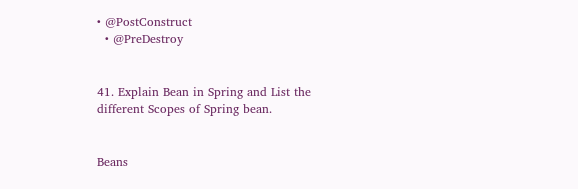• @PostConstruct
  • @PreDestroy


41. Explain Bean in Spring and List the different Scopes of Spring bean.


Beans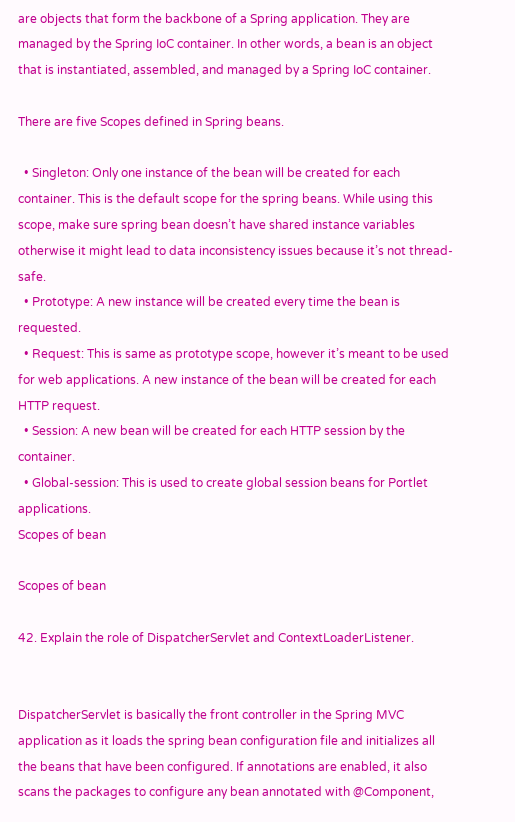are objects that form the backbone of a Spring application. They are managed by the Spring IoC container. In other words, a bean is an object that is instantiated, assembled, and managed by a Spring IoC container.

There are five Scopes defined in Spring beans.

  • Singleton: Only one instance of the bean will be created for each container. This is the default scope for the spring beans. While using this scope, make sure spring bean doesn’t have shared instance variables otherwise it might lead to data inconsistency issues because it’s not thread-safe.
  • Prototype: A new instance will be created every time the bean is requested.
  • Request: This is same as prototype scope, however it’s meant to be used for web applications. A new instance of the bean will be created for each HTTP request.
  • Session: A new bean will be created for each HTTP session by the container.
  • Global-session: This is used to create global session beans for Portlet applications.
Scopes of bean

Scopes of bean

42. Explain the role of DispatcherServlet and ContextLoaderListener.


DispatcherServlet is basically the front controller in the Spring MVC application as it loads the spring bean configuration file and initializes all the beans that have been configured. If annotations are enabled, it also scans the packages to configure any bean annotated with @Component,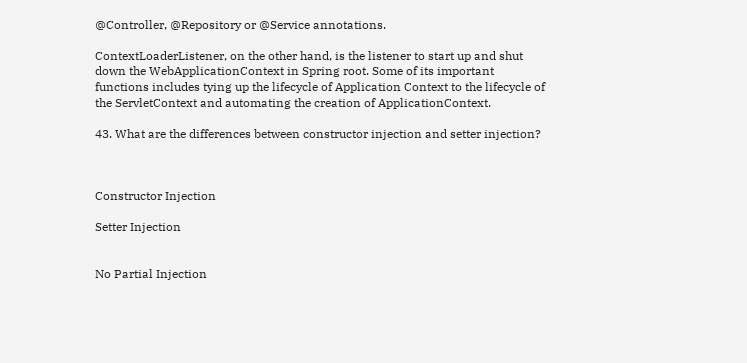@Controller, @Repository or @Service annotations.

ContextLoaderListener, on the other hand, is the listener to start up and shut down the WebApplicationContext in Spring root. Some of its important functions includes tying up the lifecycle of Application Context to the lifecycle of the ServletContext and automating the creation of ApplicationContext.

43. What are the differences between constructor injection and setter injection?



Constructor Injection

Setter Injection


No Partial Injection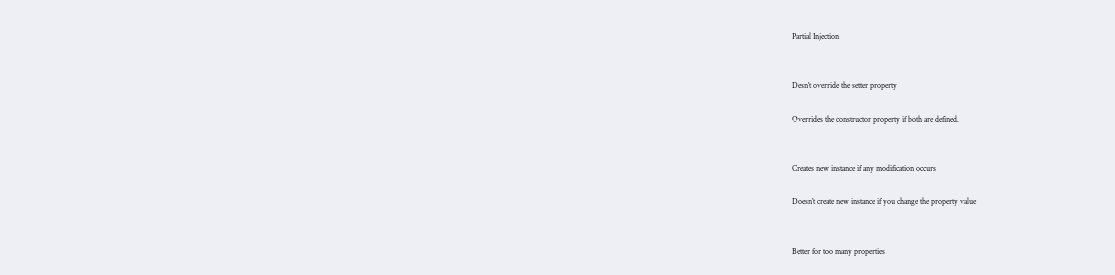Partial Injection


Desn’t override the setter property

Overrides the constructor property if both are defined.


Creates new instance if any modification occurs

Doesn’t create new instance if you change the property value


Better for too many properties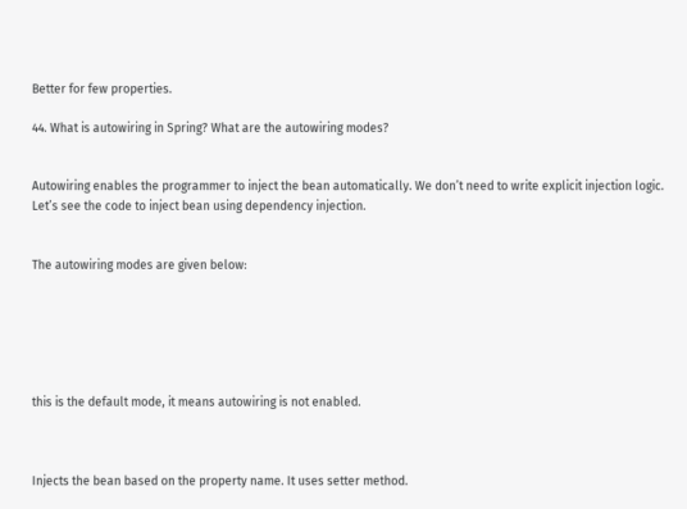Better for few properties.

44. What is autowiring in Spring? What are the autowiring modes?


Autowiring enables the programmer to inject the bean automatically. We don’t need to write explicit injection logic. Let’s see the code to inject bean using dependency injection.


The autowiring modes are given below:






this is the default mode, it means autowiring is not enabled.



Injects the bean based on the property name. It uses setter method.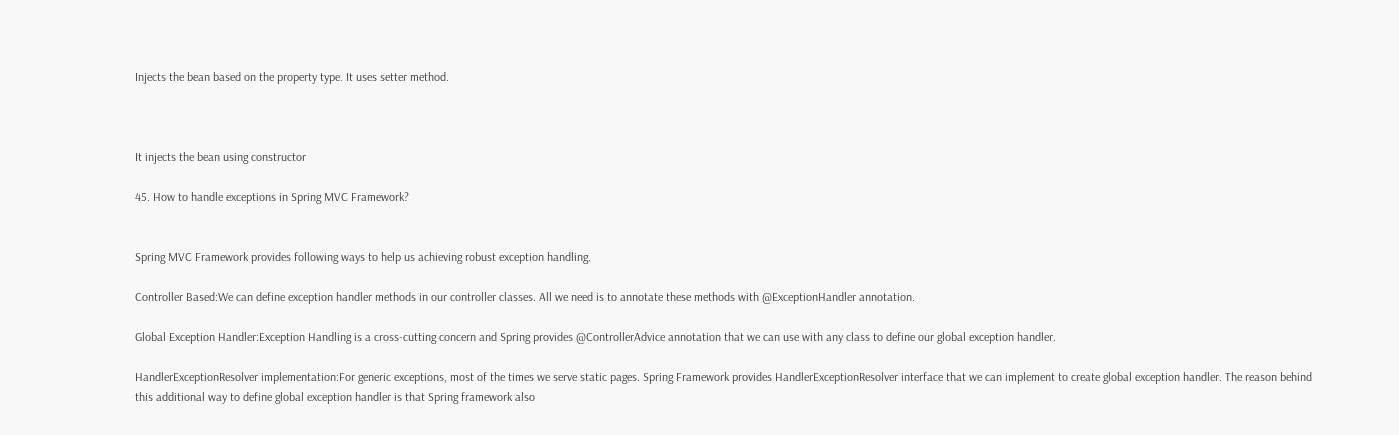Injects the bean based on the property type. It uses setter method.



It injects the bean using constructor

45. How to handle exceptions in Spring MVC Framework?


Spring MVC Framework provides following ways to help us achieving robust exception handling.

Controller Based:We can define exception handler methods in our controller classes. All we need is to annotate these methods with @ExceptionHandler annotation.

Global Exception Handler:Exception Handling is a cross-cutting concern and Spring provides @ControllerAdvice annotation that we can use with any class to define our global exception handler.

HandlerExceptionResolver implementation:For generic exceptions, most of the times we serve static pages. Spring Framework provides HandlerExceptionResolver interface that we can implement to create global exception handler. The reason behind this additional way to define global exception handler is that Spring framework also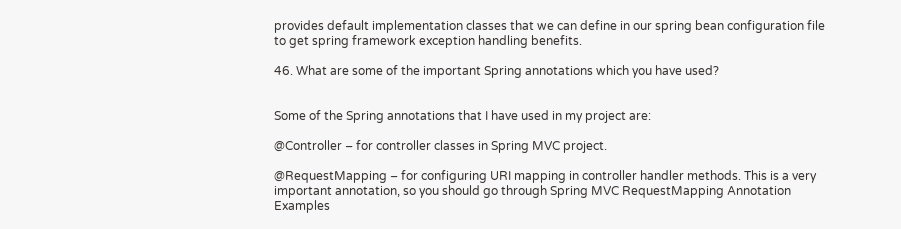provides default implementation classes that we can define in our spring bean configuration file to get spring framework exception handling benefits.

46. What are some of the important Spring annotations which you have used?


Some of the Spring annotations that I have used in my project are:

@Controller – for controller classes in Spring MVC project.

@RequestMapping – for configuring URI mapping in controller handler methods. This is a very important annotation, so you should go through Spring MVC RequestMapping Annotation Examples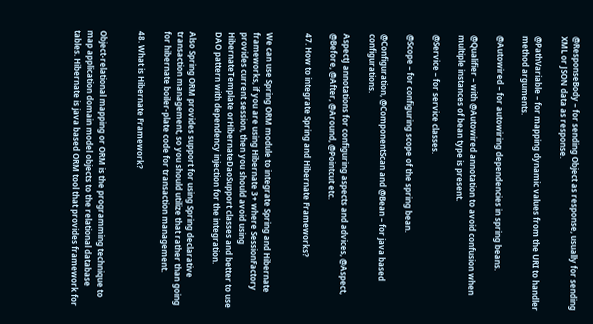@ResponseBody – for sending Object as response, usually for sending XML or JSON data as response.

@PathVariable – for mapping dynamic values from the URI to handler method arguments.

@Autowired – for autowiring dependencies in spring beans.

@Qualifier – with @Autowired annotation to avoid confusion when multiple instances of bean type is present.

@Service – for service classes.

@Scope – for configuring scope of the spring bean.

@Configuration, @ComponentScan and @Bean – for java based configurations.

AspectJ annotations for configuring aspects and advices, @Aspect, @Before, @After, @Around, @Pointcut etc.

47. How to integrate Spring and Hibernate Frameworks?


We can use Spring ORM module to integrate Spring and Hibernate frameworks, if you are using Hibernate 3+ where SessionFactory provides current session, then you should avoid using HibernateTemplate orHibernateDaoSupport classes and better to use DAO pattern with dependency injection for the integration.

Also Spring ORM provides support for using Spring declarative transaction management, so you should utilize that rather than going for hibernate boiler-plate code for transaction management.

48. What is Hibernate Framework?


Object-relational mapping or ORM is the programming technique to map application domain model objects to the relational database tables. Hibernate is java based ORM tool that provides framework for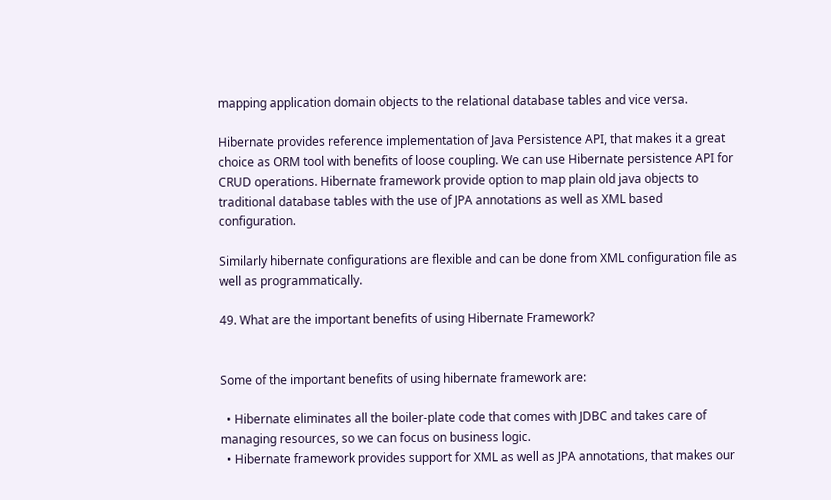mapping application domain objects to the relational database tables and vice versa.

Hibernate provides reference implementation of Java Persistence API, that makes it a great choice as ORM tool with benefits of loose coupling. We can use Hibernate persistence API for CRUD operations. Hibernate framework provide option to map plain old java objects to traditional database tables with the use of JPA annotations as well as XML based configuration.

Similarly hibernate configurations are flexible and can be done from XML configuration file as well as programmatically.

49. What are the important benefits of using Hibernate Framework?


Some of the important benefits of using hibernate framework are:

  • Hibernate eliminates all the boiler-plate code that comes with JDBC and takes care of managing resources, so we can focus on business logic.
  • Hibernate framework provides support for XML as well as JPA annotations, that makes our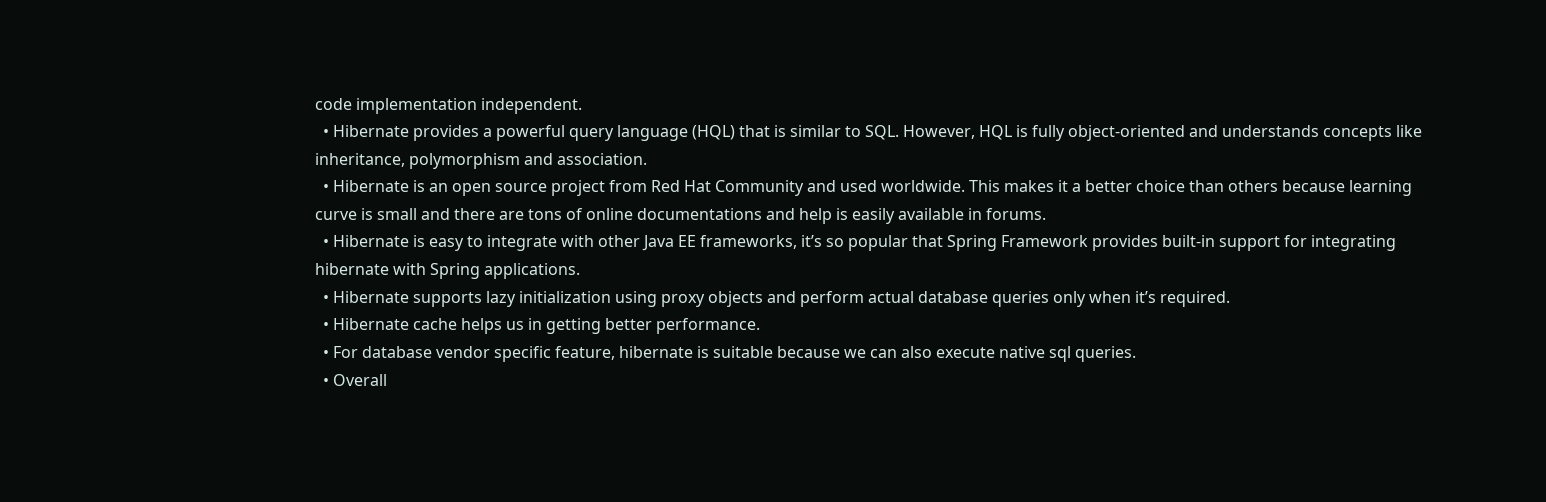code implementation independent.
  • Hibernate provides a powerful query language (HQL) that is similar to SQL. However, HQL is fully object-oriented and understands concepts like inheritance, polymorphism and association.
  • Hibernate is an open source project from Red Hat Community and used worldwide. This makes it a better choice than others because learning curve is small and there are tons of online documentations and help is easily available in forums.
  • Hibernate is easy to integrate with other Java EE frameworks, it’s so popular that Spring Framework provides built-in support for integrating hibernate with Spring applications.
  • Hibernate supports lazy initialization using proxy objects and perform actual database queries only when it’s required.
  • Hibernate cache helps us in getting better performance.
  • For database vendor specific feature, hibernate is suitable because we can also execute native sql queries.
  • Overall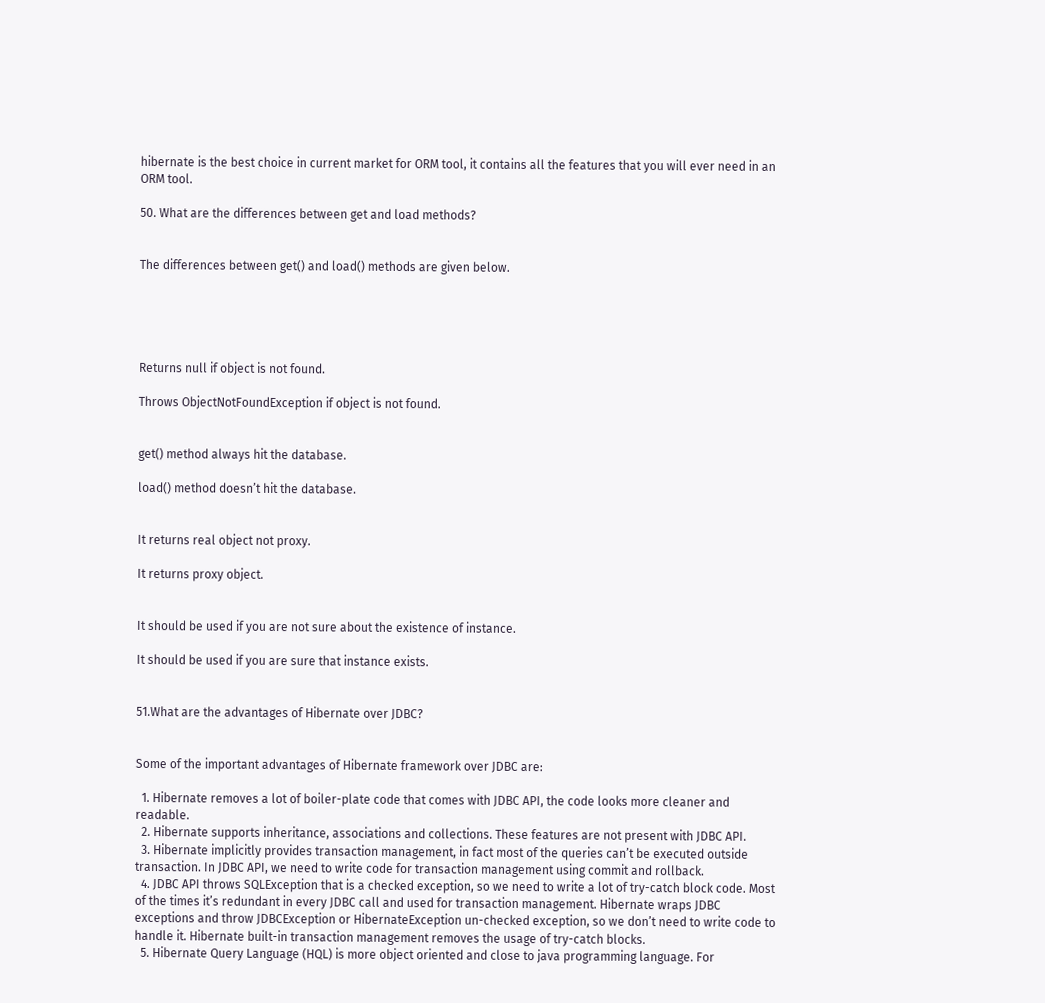hibernate is the best choice in current market for ORM tool, it contains all the features that you will ever need in an ORM tool.

50. What are the differences between get and load methods?


The differences between get() and load() methods are given below.





Returns null if object is not found.

Throws ObjectNotFoundException if object is not found.


get() method always hit the database.

load() method doesn’t hit the database.


It returns real object not proxy.

It returns proxy object.


It should be used if you are not sure about the existence of instance.

It should be used if you are sure that instance exists.


51.What are the advantages of Hibernate over JDBC?


Some of the important advantages of Hibernate framework over JDBC are:

  1. Hibernate removes a lot of boiler-plate code that comes with JDBC API, the code looks more cleaner and readable.
  2. Hibernate supports inheritance, associations and collections. These features are not present with JDBC API.
  3. Hibernate implicitly provides transaction management, in fact most of the queries can’t be executed outside transaction. In JDBC API, we need to write code for transaction management using commit and rollback.
  4. JDBC API throws SQLException that is a checked exception, so we need to write a lot of try-catch block code. Most of the times it’s redundant in every JDBC call and used for transaction management. Hibernate wraps JDBC exceptions and throw JDBCException or HibernateException un-checked exception, so we don’t need to write code to handle it. Hibernate built-in transaction management removes the usage of try-catch blocks.
  5. Hibernate Query Language (HQL) is more object oriented and close to java programming language. For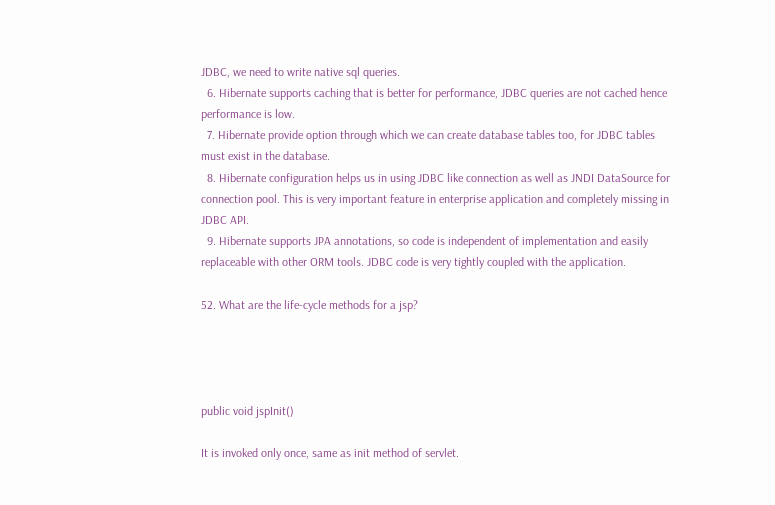JDBC, we need to write native sql queries.
  6. Hibernate supports caching that is better for performance, JDBC queries are not cached hence performance is low.
  7. Hibernate provide option through which we can create database tables too, for JDBC tables must exist in the database.
  8. Hibernate configuration helps us in using JDBC like connection as well as JNDI DataSource for connection pool. This is very important feature in enterprise application and completely missing in JDBC API.
  9. Hibernate supports JPA annotations, so code is independent of implementation and easily replaceable with other ORM tools. JDBC code is very tightly coupled with the application.

52. What are the life-cycle methods for a jsp?




public void jspInit()

It is invoked only once, same as init method of servlet.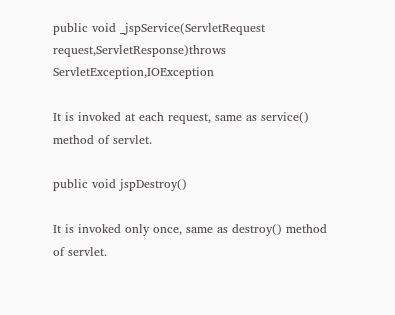public void _jspService(ServletRequest request,ServletResponse)throws ServletException,IOException

It is invoked at each request, same as service() method of servlet.

public void jspDestroy()

It is invoked only once, same as destroy() method of servlet.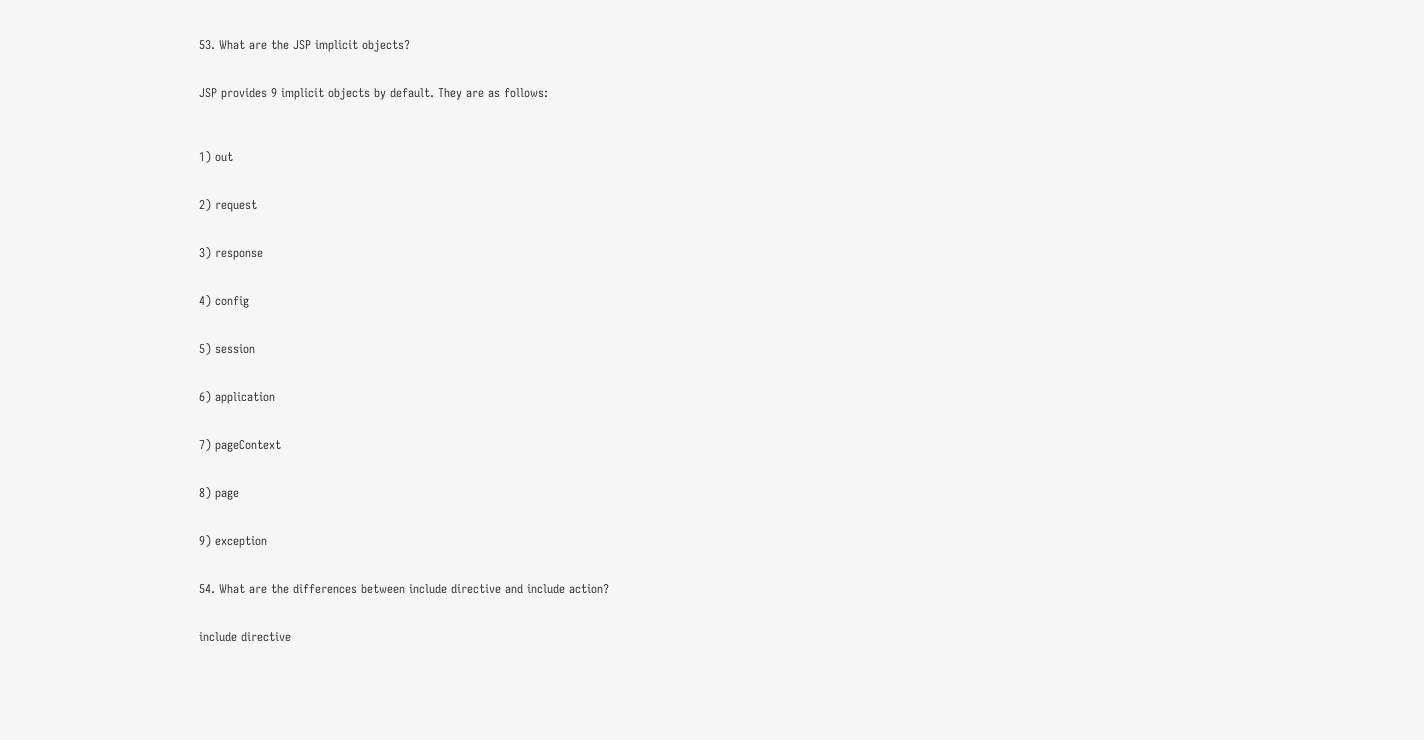53. What are the JSP implicit objects?


JSP provides 9 implicit objects by default. They are as follows:



1) out


2) request


3) response


4) config


5) session


6) application


7) pageContext


8) page


9) exception


54. What are the differences between include directive and include action?


include directive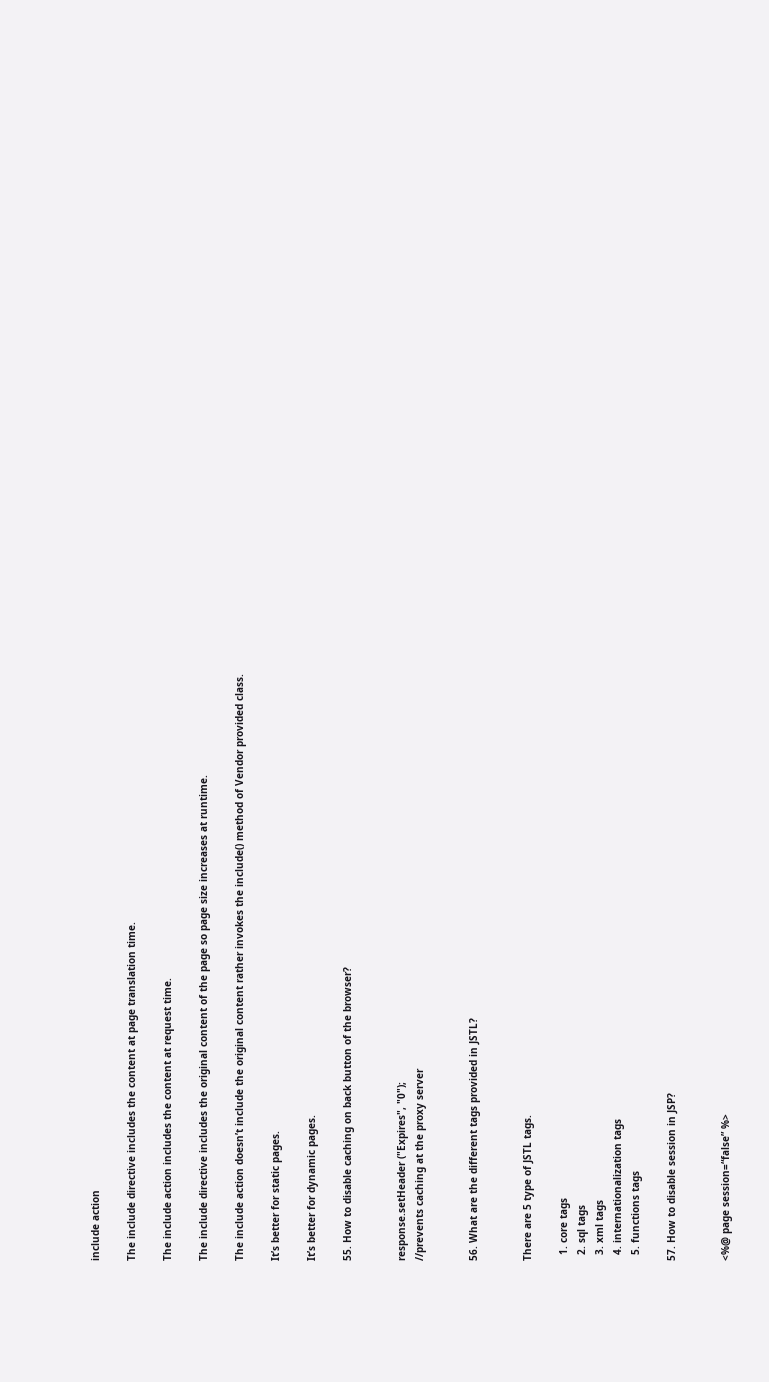include action

The include directive includes the content at page translation time.

The include action includes the content at request time.

The include directive includes the original content of the page so page size increases at runtime.

The include action doesn’t include the original content rather invokes the include() method of Vendor provided class.

It’s better for static pages.

It’s better for dynamic pages.

55. How to disable caching on back button of the browser?


response.setHeader ("Expires", "0");
//prevents caching at the proxy server


56. What are the different tags provided in JSTL?


There are 5 type of JSTL tags.

  1. core tags
  2. sql tags
  3. xml tags
  4. internationalization tags
  5. functions tags

57. How to disable session in JSP?


<%@ page session=“false” %>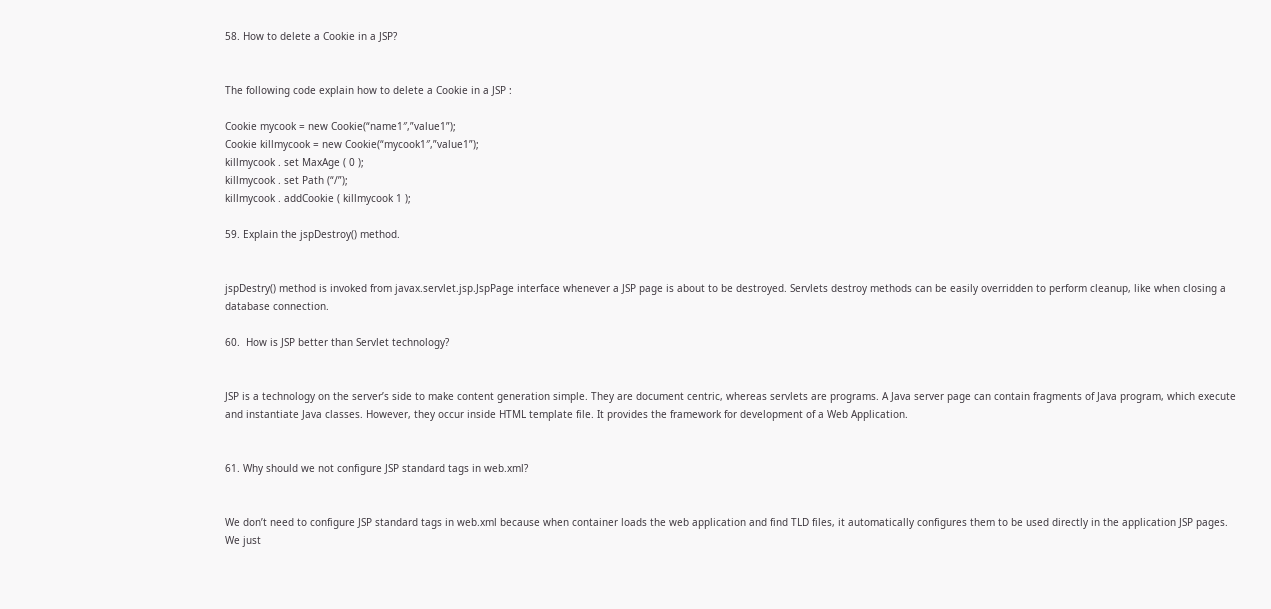58. How to delete a Cookie in a JSP?


The following code explain how to delete a Cookie in a JSP :

Cookie mycook = new Cookie(“name1″,”value1”);
Cookie killmycook = new Cookie(“mycook1″,”value1”);
killmycook . set MaxAge ( 0 );
killmycook . set Path (“/”);
killmycook . addCookie ( killmycook 1 );

59. Explain the jspDestroy() method.


jspDestry() method is invoked from javax.servlet.jsp.JspPage interface whenever a JSP page is about to be destroyed. Servlets destroy methods can be easily overridden to perform cleanup, like when closing a database connection.

60.  How is JSP better than Servlet technology?


JSP is a technology on the server’s side to make content generation simple. They are document centric, whereas servlets are programs. A Java server page can contain fragments of Java program, which execute and instantiate Java classes. However, they occur inside HTML template file. It provides the framework for development of a Web Application.


61. Why should we not configure JSP standard tags in web.xml?


We don’t need to configure JSP standard tags in web.xml because when container loads the web application and find TLD files, it automatically configures them to be used directly in the application JSP pages. We just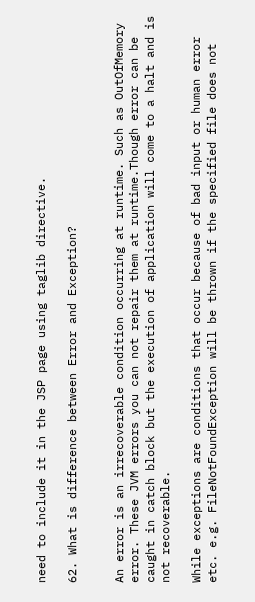need to include it in the JSP page using taglib directive.

62. What is difference between Error and Exception?


An error is an irrecoverable condition occurring at runtime. Such as OutOfMemory error. These JVM errors you can not repair them at runtime.Though error can be caught in catch block but the execution of application will come to a halt and is not recoverable.

While exceptions are conditions that occur because of bad input or human error etc. e.g. FileNotFoundException will be thrown if the specified file does not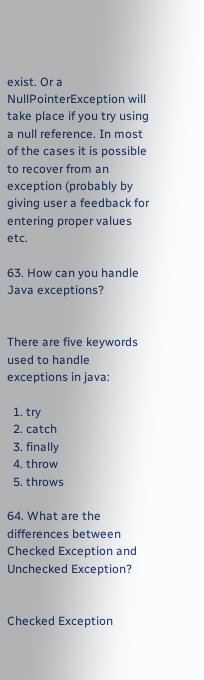exist. Or a NullPointerException will take place if you try using a null reference. In most of the cases it is possible to recover from an exception (probably by giving user a feedback for entering proper values etc.

63. How can you handle Java exceptions?


There are five keywords used to handle exceptions in java:

  1. try
  2. catch
  3. finally
  4. throw
  5. throws

64. What are the differences between Checked Exception and Unchecked Exception?


Checked Exception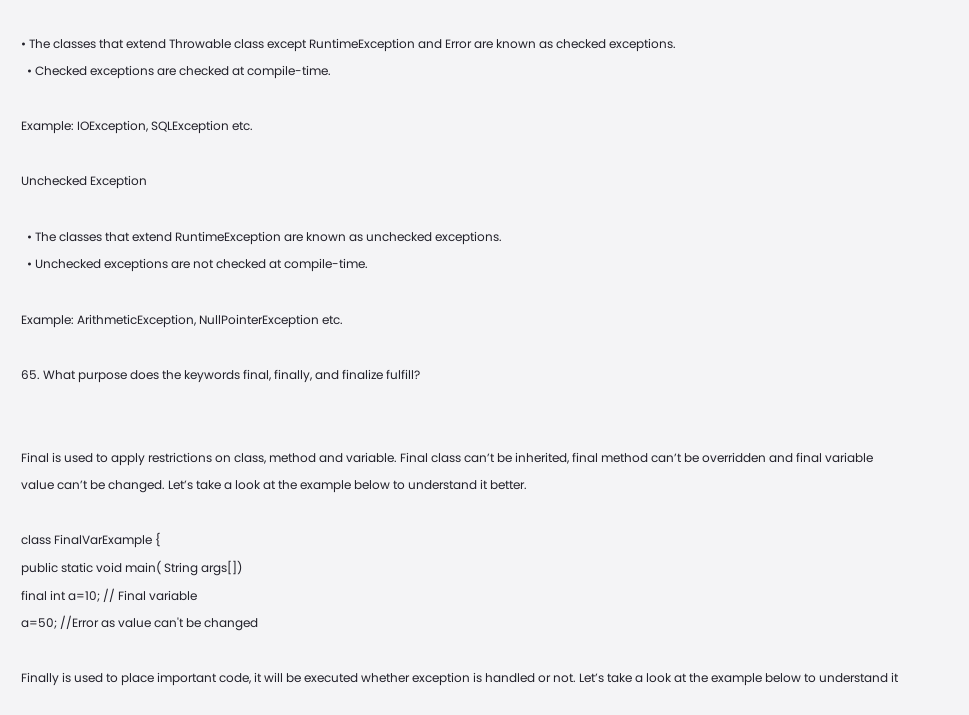• The classes that extend Throwable class except RuntimeException and Error are known as checked exceptions.
  • Checked exceptions are checked at compile-time.

Example: IOException, SQLException etc.

Unchecked Exception

  • The classes that extend RuntimeException are known as unchecked exceptions.
  • Unchecked exceptions are not checked at compile-time.

Example: ArithmeticException, NullPointerException etc.

65. What purpose does the keywords final, finally, and finalize fulfill?


Final is used to apply restrictions on class, method and variable. Final class can’t be inherited, final method can’t be overridden and final variable value can’t be changed. Let’s take a look at the example below to understand it better.

class FinalVarExample {
public static void main( String args[])
final int a=10; // Final variable
a=50; //Error as value can't be changed

Finally is used to place important code, it will be executed whether exception is handled or not. Let’s take a look at the example below to understand it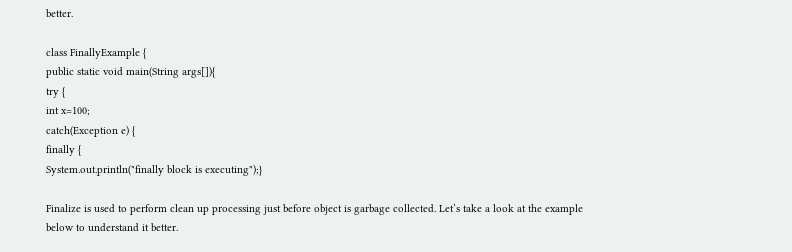better.

class FinallyExample {
public static void main(String args[]){
try {
int x=100;
catch(Exception e) {
finally {
System.out.println("finally block is executing");}

Finalize is used to perform clean up processing just before object is garbage collected. Let’s take a look at the example below to understand it better.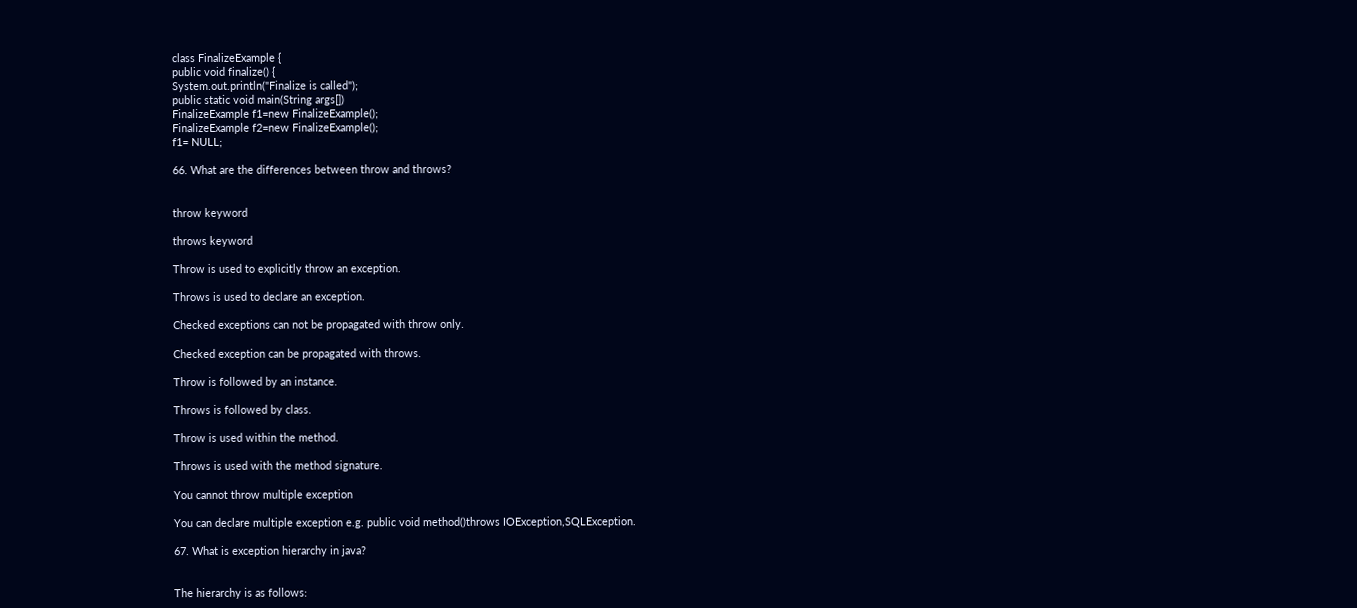class FinalizeExample {
public void finalize() {
System.out.println("Finalize is called");
public static void main(String args[])
FinalizeExample f1=new FinalizeExample();
FinalizeExample f2=new FinalizeExample();
f1= NULL;

66. What are the differences between throw and throws?


throw keyword

throws keyword

Throw is used to explicitly throw an exception.

Throws is used to declare an exception.

Checked exceptions can not be propagated with throw only.

Checked exception can be propagated with throws.

Throw is followed by an instance.

Throws is followed by class.

Throw is used within the method.

Throws is used with the method signature.

You cannot throw multiple exception

You can declare multiple exception e.g. public void method()throws IOException,SQLException.

67. What is exception hierarchy in java?


The hierarchy is as follows: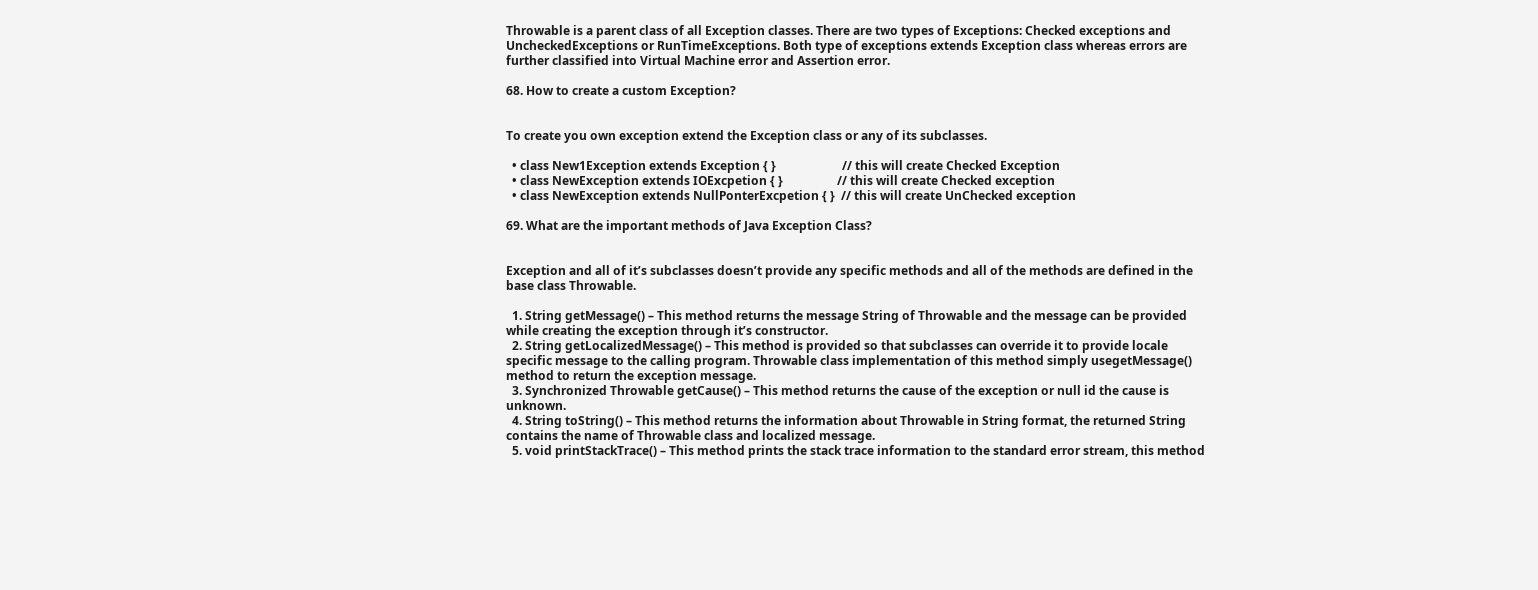Throwable is a parent class of all Exception classes. There are two types of Exceptions: Checked exceptions and UncheckedExceptions or RunTimeExceptions. Both type of exceptions extends Exception class whereas errors are further classified into Virtual Machine error and Assertion error.

68. How to create a custom Exception?


To create you own exception extend the Exception class or any of its subclasses.

  • class New1Exception extends Exception { }                      // this will create Checked Exception
  • class NewException extends IOExcpetion { }                  // this will create Checked exception
  • class NewException extends NullPonterExcpetion { }  // this will create UnChecked exception

69. What are the important methods of Java Exception Class?


Exception and all of it’s subclasses doesn’t provide any specific methods and all of the methods are defined in the base class Throwable.

  1. String getMessage() – This method returns the message String of Throwable and the message can be provided while creating the exception through it’s constructor.
  2. String getLocalizedMessage() – This method is provided so that subclasses can override it to provide locale specific message to the calling program. Throwable class implementation of this method simply usegetMessage() method to return the exception message.
  3. Synchronized Throwable getCause() – This method returns the cause of the exception or null id the cause is unknown.
  4. String toString() – This method returns the information about Throwable in String format, the returned String contains the name of Throwable class and localized message.
  5. void printStackTrace() – This method prints the stack trace information to the standard error stream, this method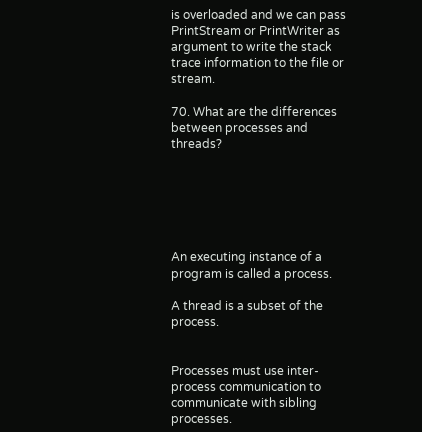is overloaded and we can pass PrintStream or PrintWriter as argument to write the stack trace information to the file or stream.

70. What are the differences between processes and threads?






An executing instance of a program is called a process.

A thread is a subset of the process.


Processes must use inter-process communication to communicate with sibling processes.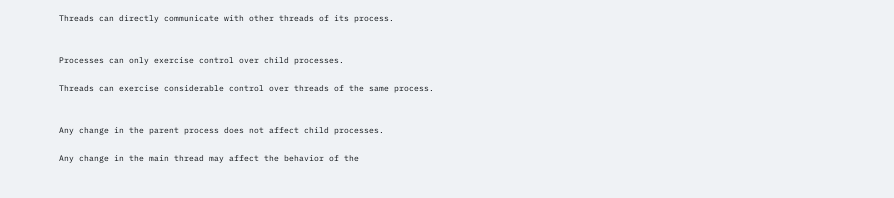Threads can directly communicate with other threads of its process.


Processes can only exercise control over child processes.

Threads can exercise considerable control over threads of the same process.


Any change in the parent process does not affect child processes.

Any change in the main thread may affect the behavior of the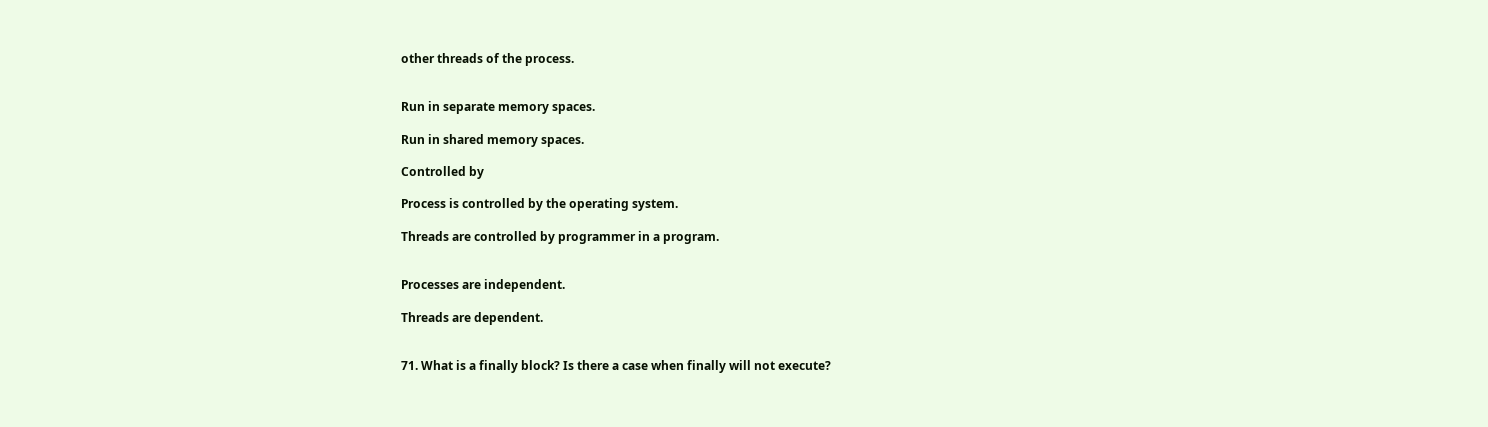other threads of the process.


Run in separate memory spaces.

Run in shared memory spaces.

Controlled by

Process is controlled by the operating system.

Threads are controlled by programmer in a program.


Processes are independent.

Threads are dependent.


71. What is a finally block? Is there a case when finally will not execute?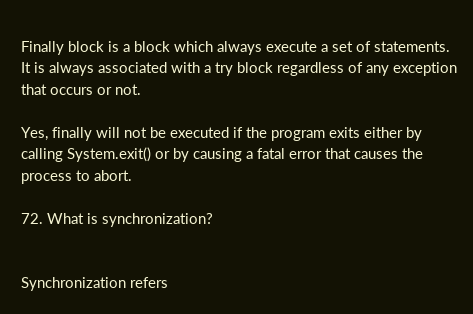Finally block is a block which always execute a set of statements. It is always associated with a try block regardless of any exception that occurs or not.

Yes, finally will not be executed if the program exits either by calling System.exit() or by causing a fatal error that causes the process to abort.

72. What is synchronization?


Synchronization refers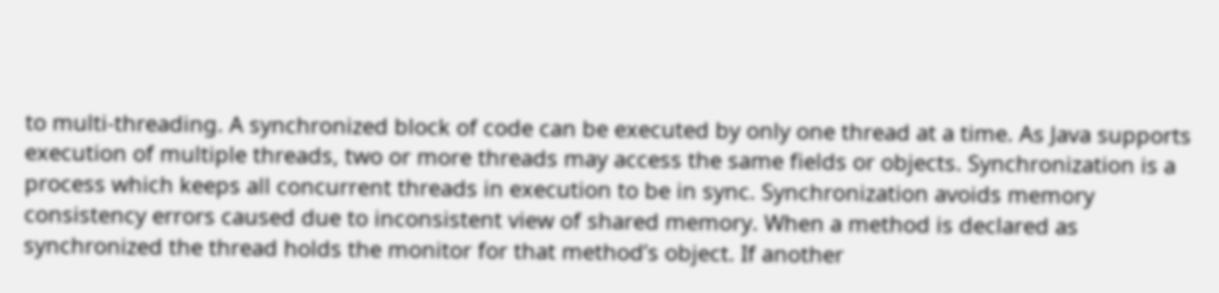to multi-threading. A synchronized block of code can be executed by only one thread at a time. As Java supports execution of multiple threads, two or more threads may access the same fields or objects. Synchronization is a process which keeps all concurrent threads in execution to be in sync. Synchronization avoids memory consistency errors caused due to inconsistent view of shared memory. When a method is declared as synchronized the thread holds the monitor for that method’s object. If another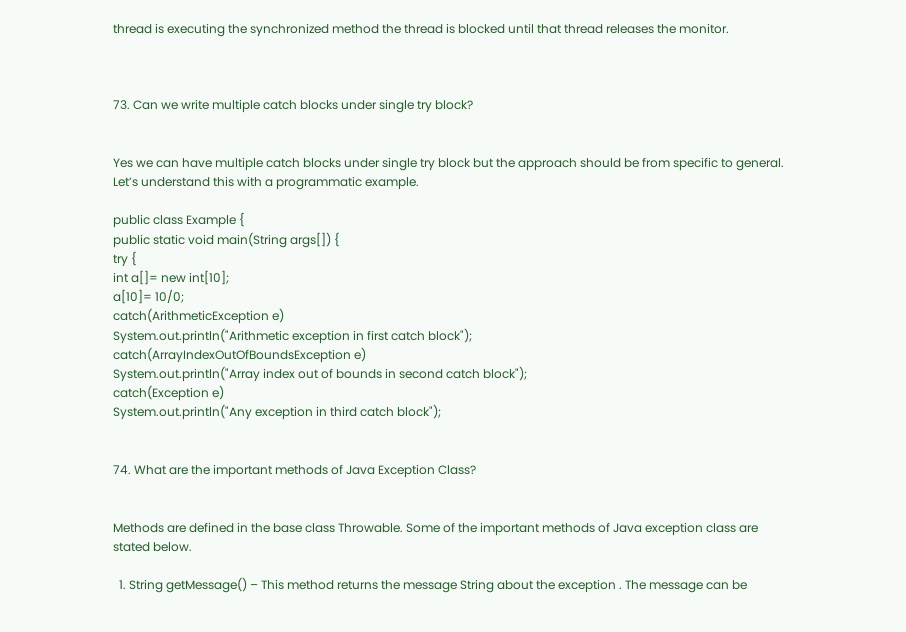thread is executing the synchronized method the thread is blocked until that thread releases the monitor.



73. Can we write multiple catch blocks under single try block?


Yes we can have multiple catch blocks under single try block but the approach should be from specific to general. Let’s understand this with a programmatic example.

public class Example {
public static void main(String args[]) {
try {
int a[]= new int[10];
a[10]= 10/0;
catch(ArithmeticException e)
System.out.println("Arithmetic exception in first catch block");
catch(ArrayIndexOutOfBoundsException e)
System.out.println("Array index out of bounds in second catch block");
catch(Exception e)
System.out.println("Any exception in third catch block");


74. What are the important methods of Java Exception Class?


Methods are defined in the base class Throwable. Some of the important methods of Java exception class are stated below.

  1. String getMessage() – This method returns the message String about the exception . The message can be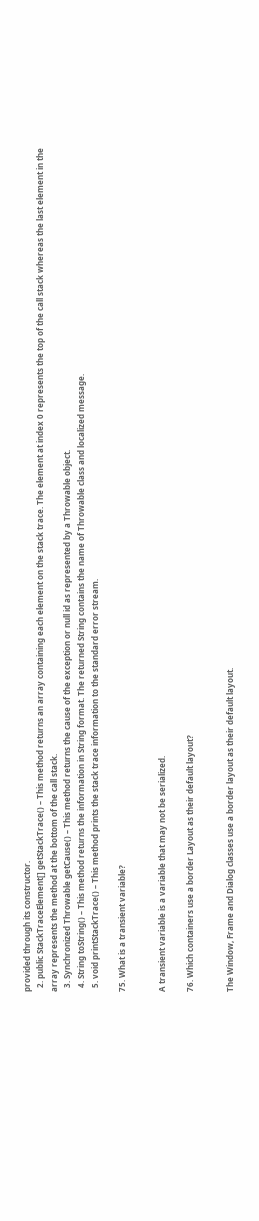provided through its constructor.
  2. public StackTraceElement[] getStackTrace() – This method returns an array containing each element on the stack trace. The element at index 0 represents the top of the call stack whereas the last element in the array represents the method at the bottom of the call stack.
  3. Synchronized Throwable getCause() – This method returns the cause of the exception or null id as represented by a Throwable object.
  4. String toString() – This method returns the information in String format. The returned String contains the name of Throwable class and localized message.
  5. void printStackTrace() – This method prints the stack trace information to the standard error stream.

75. What is a transient variable?


A transient variable is a variable that may not be serialized.

76. Which containers use a border Layout as their default layout?


The Window, Frame and Dialog classes use a border layout as their default layout.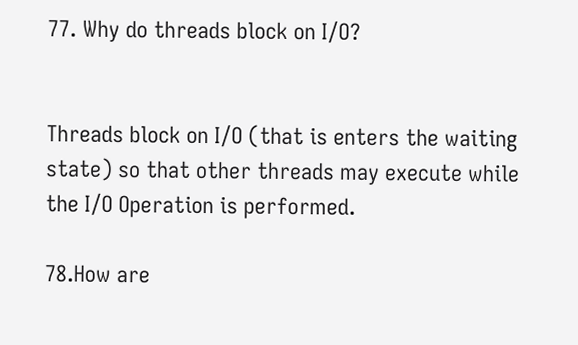77. Why do threads block on I/O?


Threads block on I/O (that is enters the waiting state) so that other threads may execute while the I/O Operation is performed.

78.How are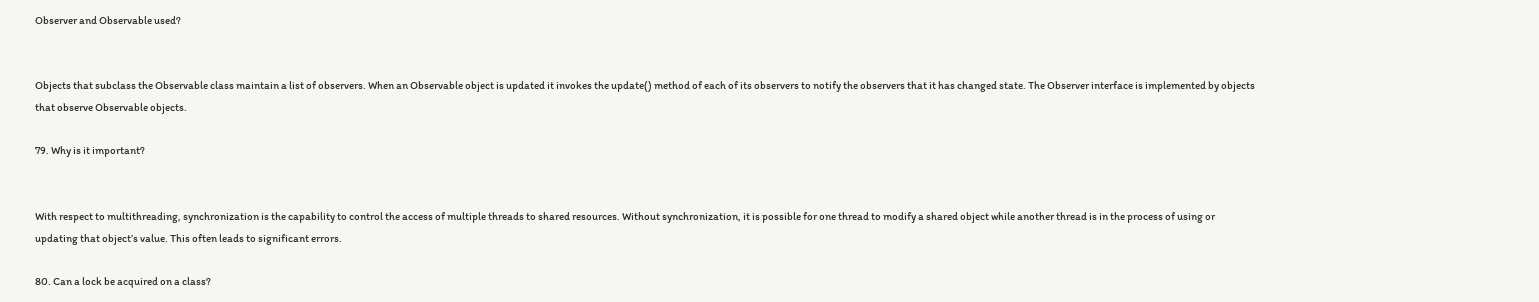Observer and Observable used?


Objects that subclass the Observable class maintain a list of observers. When an Observable object is updated it invokes the update() method of each of its observers to notify the observers that it has changed state. The Observer interface is implemented by objects that observe Observable objects.

79. Why is it important?


With respect to multithreading, synchronization is the capability to control the access of multiple threads to shared resources. Without synchronization, it is possible for one thread to modify a shared object while another thread is in the process of using or updating that object’s value. This often leads to significant errors.

80. Can a lock be acquired on a class?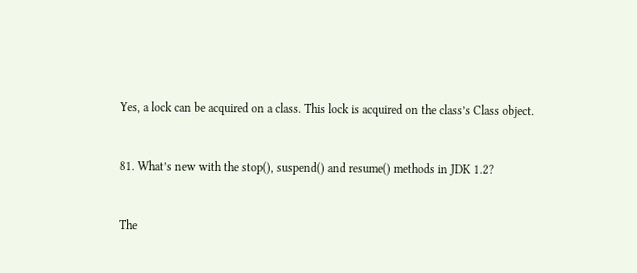Yes, a lock can be acquired on a class. This lock is acquired on the class’s Class object.


81. What’s new with the stop(), suspend() and resume() methods in JDK 1.2?


The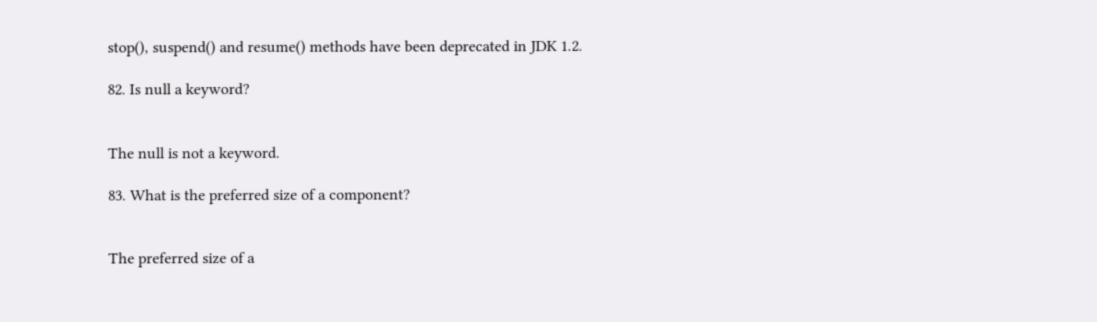stop(), suspend() and resume() methods have been deprecated in JDK 1.2.

82. Is null a keyword?


The null is not a keyword.

83. What is the preferred size of a component?


The preferred size of a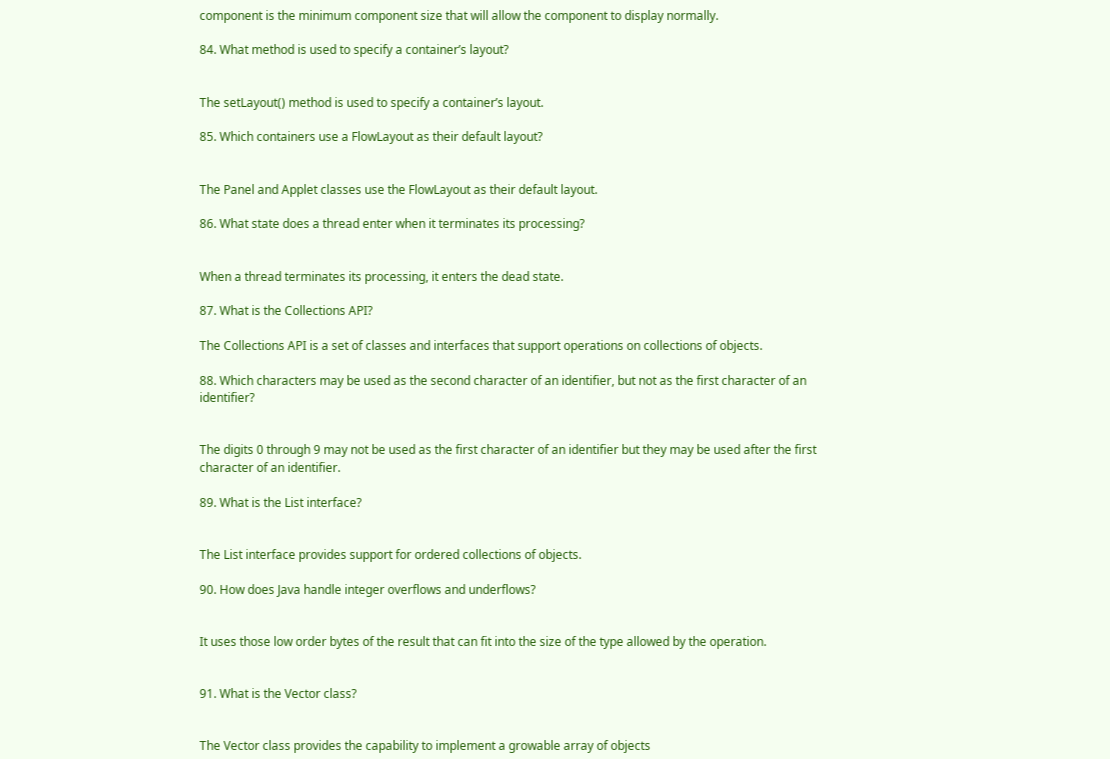component is the minimum component size that will allow the component to display normally.

84. What method is used to specify a container’s layout?


The setLayout() method is used to specify a container’s layout.

85. Which containers use a FlowLayout as their default layout?


The Panel and Applet classes use the FlowLayout as their default layout.

86. What state does a thread enter when it terminates its processing?


When a thread terminates its processing, it enters the dead state.

87. What is the Collections API?

The Collections API is a set of classes and interfaces that support operations on collections of objects.

88. Which characters may be used as the second character of an identifier, but not as the first character of an identifier?


The digits 0 through 9 may not be used as the first character of an identifier but they may be used after the first character of an identifier.

89. What is the List interface?


The List interface provides support for ordered collections of objects.

90. How does Java handle integer overflows and underflows?


It uses those low order bytes of the result that can fit into the size of the type allowed by the operation.


91. What is the Vector class?


The Vector class provides the capability to implement a growable array of objects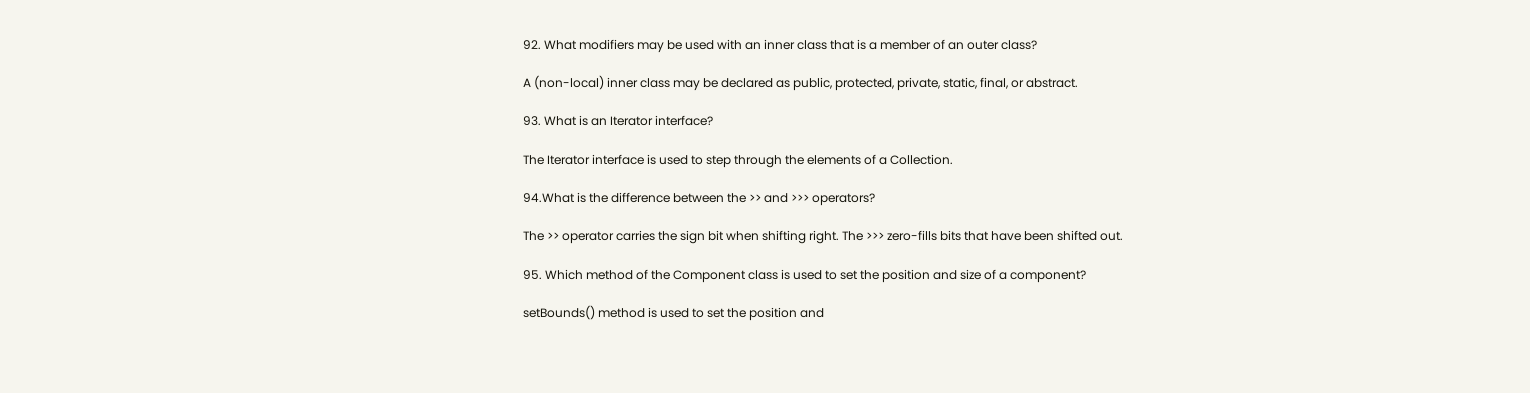92. What modifiers may be used with an inner class that is a member of an outer class?

A (non-local) inner class may be declared as public, protected, private, static, final, or abstract.

93. What is an Iterator interface?

The Iterator interface is used to step through the elements of a Collection.

94.What is the difference between the >> and >>> operators?

The >> operator carries the sign bit when shifting right. The >>> zero-fills bits that have been shifted out.

95. Which method of the Component class is used to set the position and size of a component?

setBounds() method is used to set the position and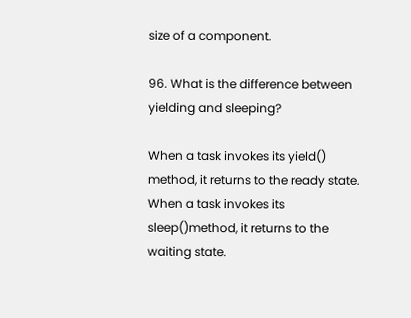size of a component.

96. What is the difference between yielding and sleeping?

When a task invokes its yield() method, it returns to the ready state. When a task invokes its sleep()method, it returns to the waiting state.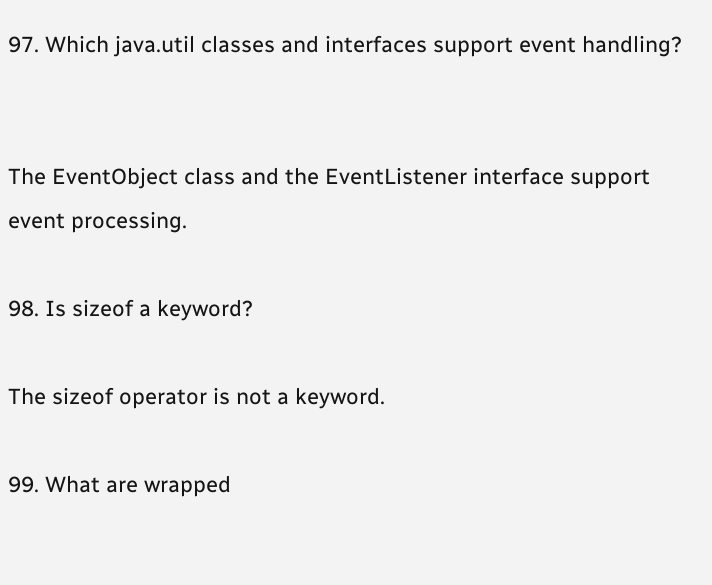97. Which java.util classes and interfaces support event handling?


The EventObject class and the EventListener interface support event processing.

98. Is sizeof a keyword?

The sizeof operator is not a keyword.

99. What are wrapped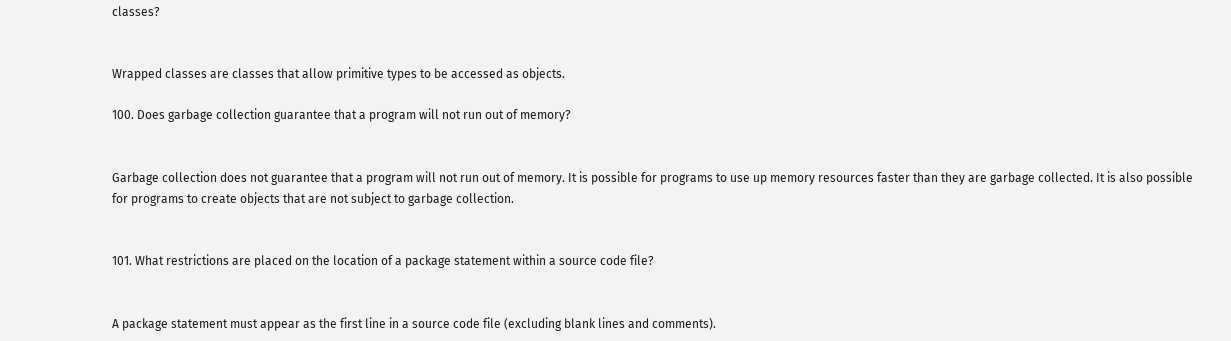classes?


Wrapped classes are classes that allow primitive types to be accessed as objects.

100. Does garbage collection guarantee that a program will not run out of memory?


Garbage collection does not guarantee that a program will not run out of memory. It is possible for programs to use up memory resources faster than they are garbage collected. It is also possible for programs to create objects that are not subject to garbage collection.


101. What restrictions are placed on the location of a package statement within a source code file?


A package statement must appear as the first line in a source code file (excluding blank lines and comments).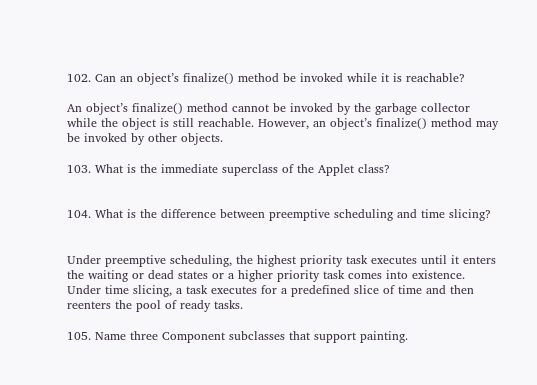102. Can an object’s finalize() method be invoked while it is reachable?

An object’s finalize() method cannot be invoked by the garbage collector while the object is still reachable. However, an object’s finalize() method may be invoked by other objects.

103. What is the immediate superclass of the Applet class?


104. What is the difference between preemptive scheduling and time slicing?


Under preemptive scheduling, the highest priority task executes until it enters the waiting or dead states or a higher priority task comes into existence. Under time slicing, a task executes for a predefined slice of time and then reenters the pool of ready tasks.

105. Name three Component subclasses that support painting.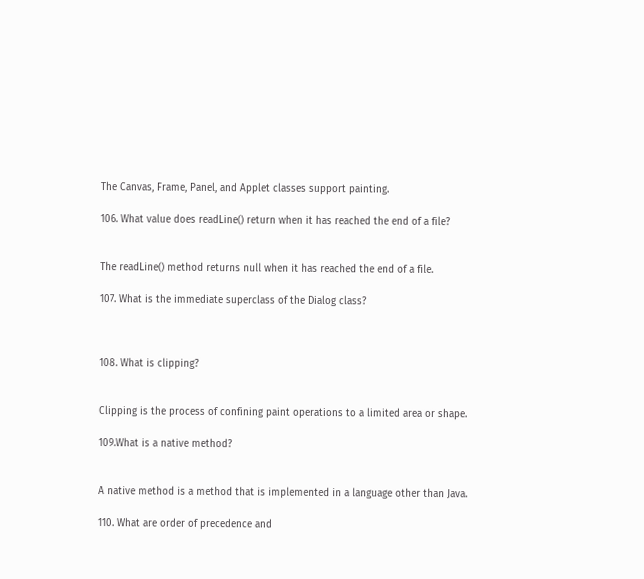The Canvas, Frame, Panel, and Applet classes support painting.

106. What value does readLine() return when it has reached the end of a file?


The readLine() method returns null when it has reached the end of a file.

107. What is the immediate superclass of the Dialog class?



108. What is clipping?


Clipping is the process of confining paint operations to a limited area or shape.

109.What is a native method?


A native method is a method that is implemented in a language other than Java.

110. What are order of precedence and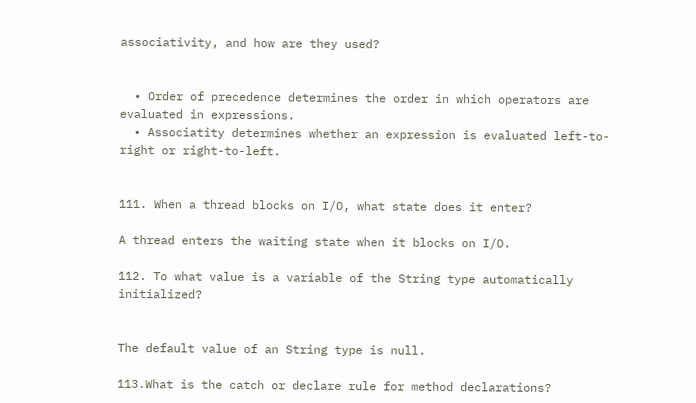associativity, and how are they used?


  • Order of precedence determines the order in which operators are evaluated in expressions.
  • Associatity determines whether an expression is evaluated left-to-right or right-to-left.


111. When a thread blocks on I/O, what state does it enter?

A thread enters the waiting state when it blocks on I/O.

112. To what value is a variable of the String type automatically initialized?


The default value of an String type is null.

113.What is the catch or declare rule for method declarations?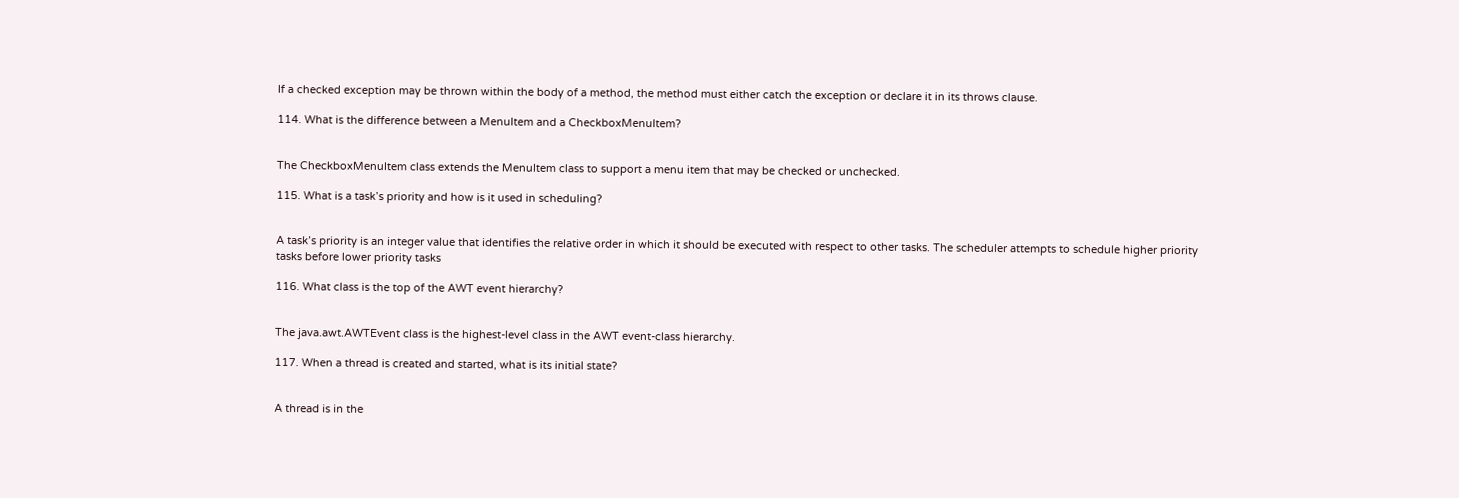If a checked exception may be thrown within the body of a method, the method must either catch the exception or declare it in its throws clause.

114. What is the difference between a MenuItem and a CheckboxMenuItem?


The CheckboxMenuItem class extends the MenuItem class to support a menu item that may be checked or unchecked.

115. What is a task’s priority and how is it used in scheduling?


A task’s priority is an integer value that identifies the relative order in which it should be executed with respect to other tasks. The scheduler attempts to schedule higher priority tasks before lower priority tasks

116. What class is the top of the AWT event hierarchy?


The java.awt.AWTEvent class is the highest-level class in the AWT event-class hierarchy.

117. When a thread is created and started, what is its initial state?


A thread is in the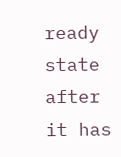ready state after it has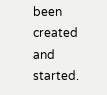been created and started.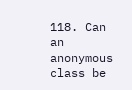118. Can an anonymous class be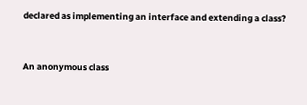declared as implementing an interface and extending a class?


An anonymous class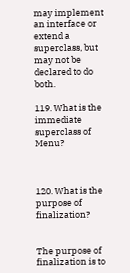may implement an interface or extend a superclass, but may not be declared to do both.

119. What is the immediate superclass of Menu?



120. What is the purpose of finalization?


The purpose of finalization is to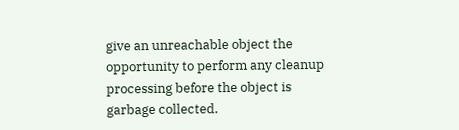give an unreachable object the opportunity to perform any cleanup processing before the object is garbage collected.